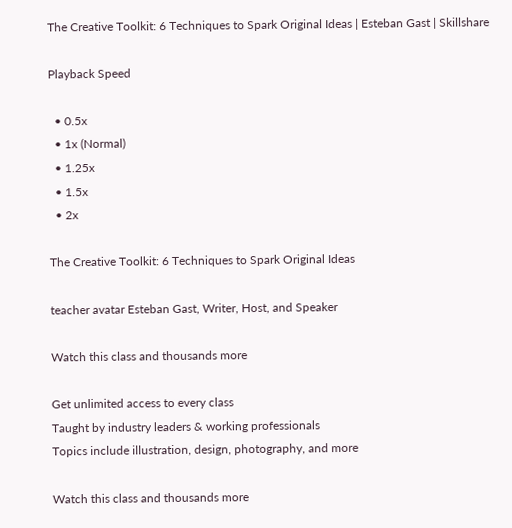The Creative Toolkit: 6 Techniques to Spark Original Ideas | Esteban Gast | Skillshare

Playback Speed

  • 0.5x
  • 1x (Normal)
  • 1.25x
  • 1.5x
  • 2x

The Creative Toolkit: 6 Techniques to Spark Original Ideas

teacher avatar Esteban Gast, Writer, Host, and Speaker

Watch this class and thousands more

Get unlimited access to every class
Taught by industry leaders & working professionals
Topics include illustration, design, photography, and more

Watch this class and thousands more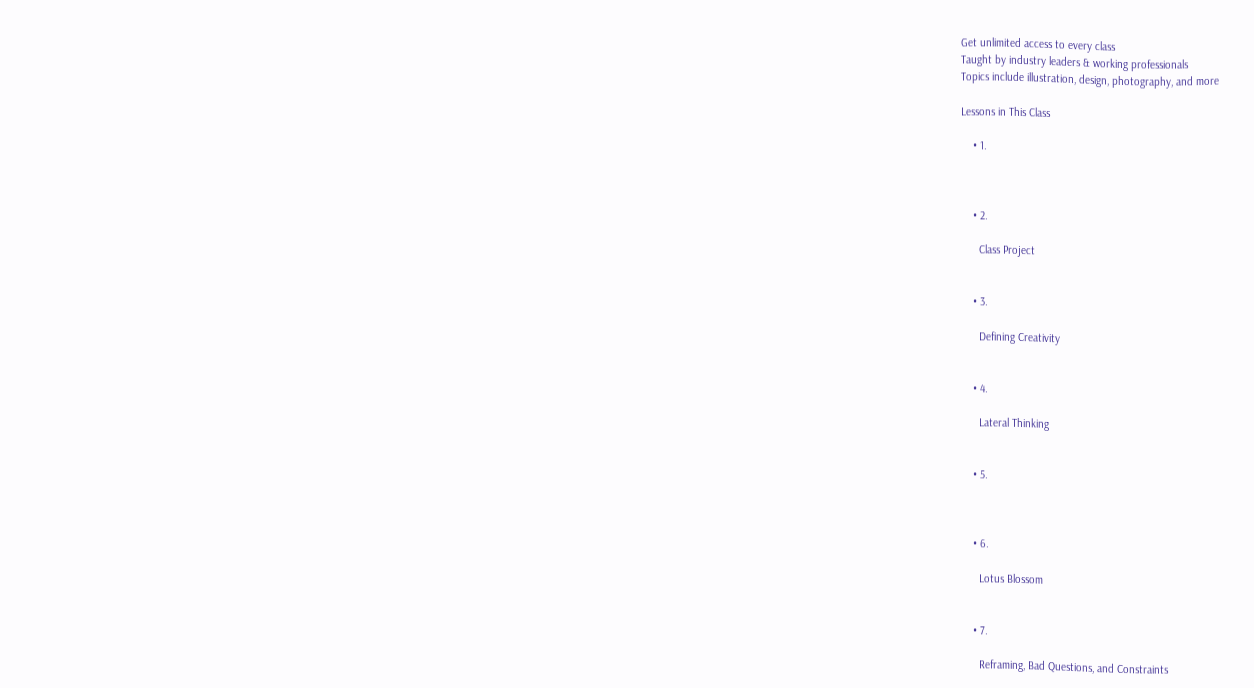Get unlimited access to every class
Taught by industry leaders & working professionals
Topics include illustration, design, photography, and more

Lessons in This Class

    • 1.



    • 2.

      Class Project


    • 3.

      Defining Creativity


    • 4.

      Lateral Thinking


    • 5.



    • 6.

      Lotus Blossom


    • 7.

      Reframing, Bad Questions, and Constraints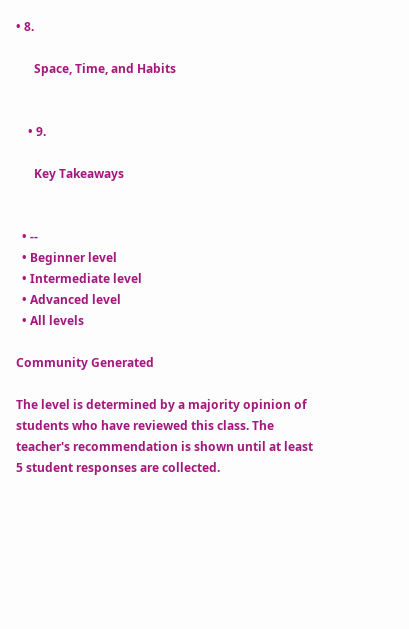• 8.

      Space, Time, and Habits


    • 9.

      Key Takeaways


  • --
  • Beginner level
  • Intermediate level
  • Advanced level
  • All levels

Community Generated

The level is determined by a majority opinion of students who have reviewed this class. The teacher's recommendation is shown until at least 5 student responses are collected.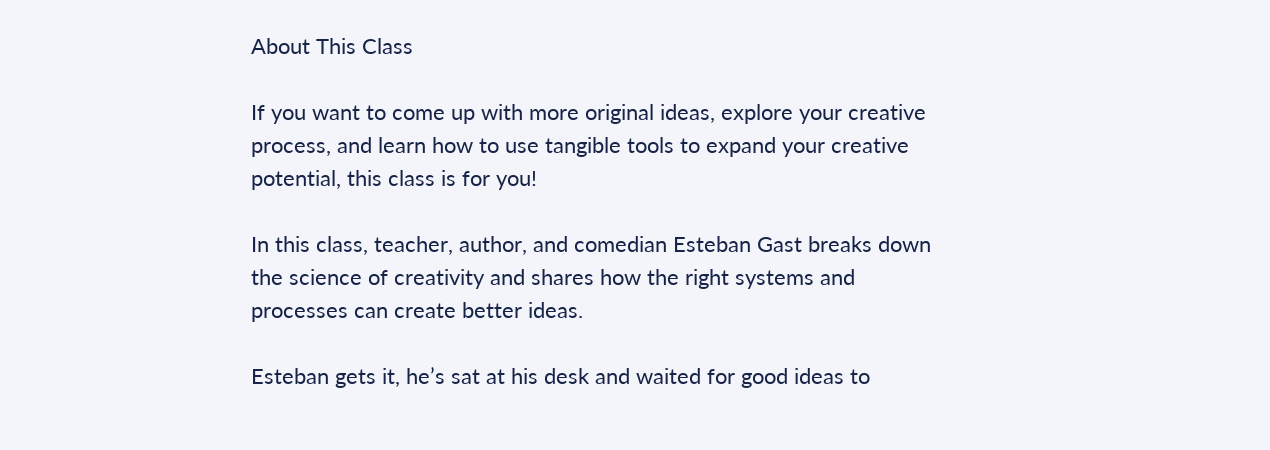About This Class

If you want to come up with more original ideas, explore your creative process, and learn how to use tangible tools to expand your creative potential, this class is for you!

In this class, teacher, author, and comedian Esteban Gast breaks down the science of creativity and shares how the right systems and processes can create better ideas.

Esteban gets it, he’s sat at his desk and waited for good ideas to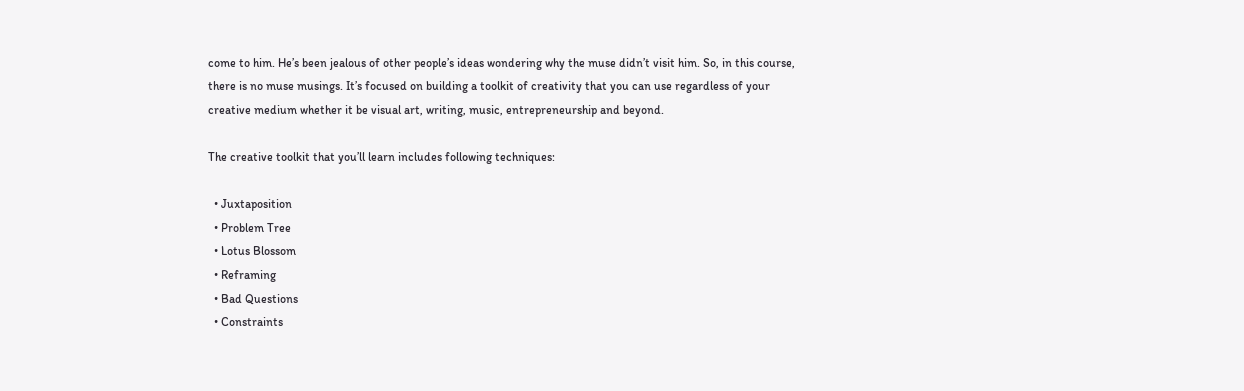come to him. He’s been jealous of other people’s ideas wondering why the muse didn’t visit him. So, in this course, there is no muse musings. It’s focused on building a toolkit of creativity that you can use regardless of your creative medium whether it be visual art, writing, music, entrepreneurship and beyond.

The creative toolkit that you’ll learn includes following techniques:

  • Juxtaposition
  • Problem Tree
  • Lotus Blossom
  • Reframing
  • Bad Questions
  • Constraints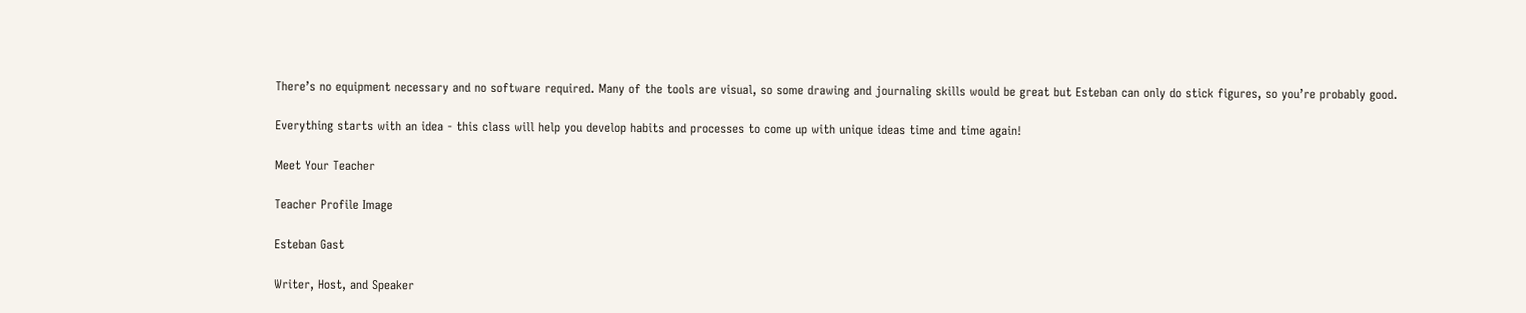There’s no equipment necessary and no software required. Many of the tools are visual, so some drawing and journaling skills would be great but Esteban can only do stick figures, so you’re probably good.

Everything starts with an idea - this class will help you develop habits and processes to come up with unique ideas time and time again!

Meet Your Teacher

Teacher Profile Image

Esteban Gast

Writer, Host, and Speaker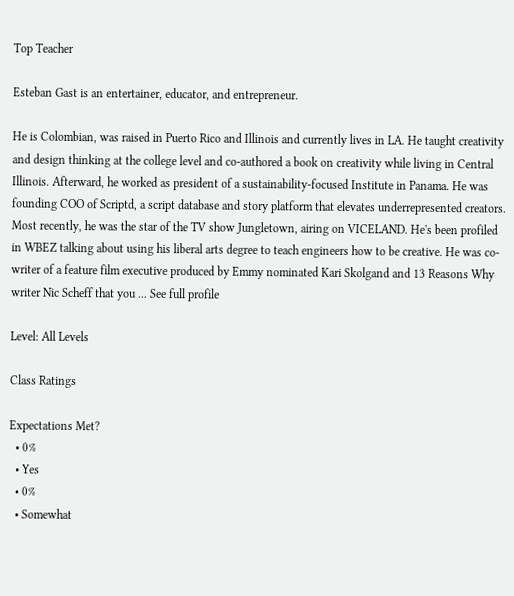Top Teacher

Esteban Gast is an entertainer, educator, and entrepreneur.

He is Colombian, was raised in Puerto Rico and Illinois and currently lives in LA. He taught creativity and design thinking at the college level and co-authored a book on creativity while living in Central Illinois. Afterward, he worked as president of a sustainability-focused Institute in Panama. He was founding COO of Scriptd, a script database and story platform that elevates underrepresented creators. Most recently, he was the star of the TV show Jungletown, airing on VICELAND. He's been profiled in WBEZ talking about using his liberal arts degree to teach engineers how to be creative. He was co-writer of a feature film executive produced by Emmy nominated Kari Skolgand and 13 Reasons Why writer Nic Scheff that you ... See full profile

Level: All Levels

Class Ratings

Expectations Met?
  • 0%
  • Yes
  • 0%
  • Somewhat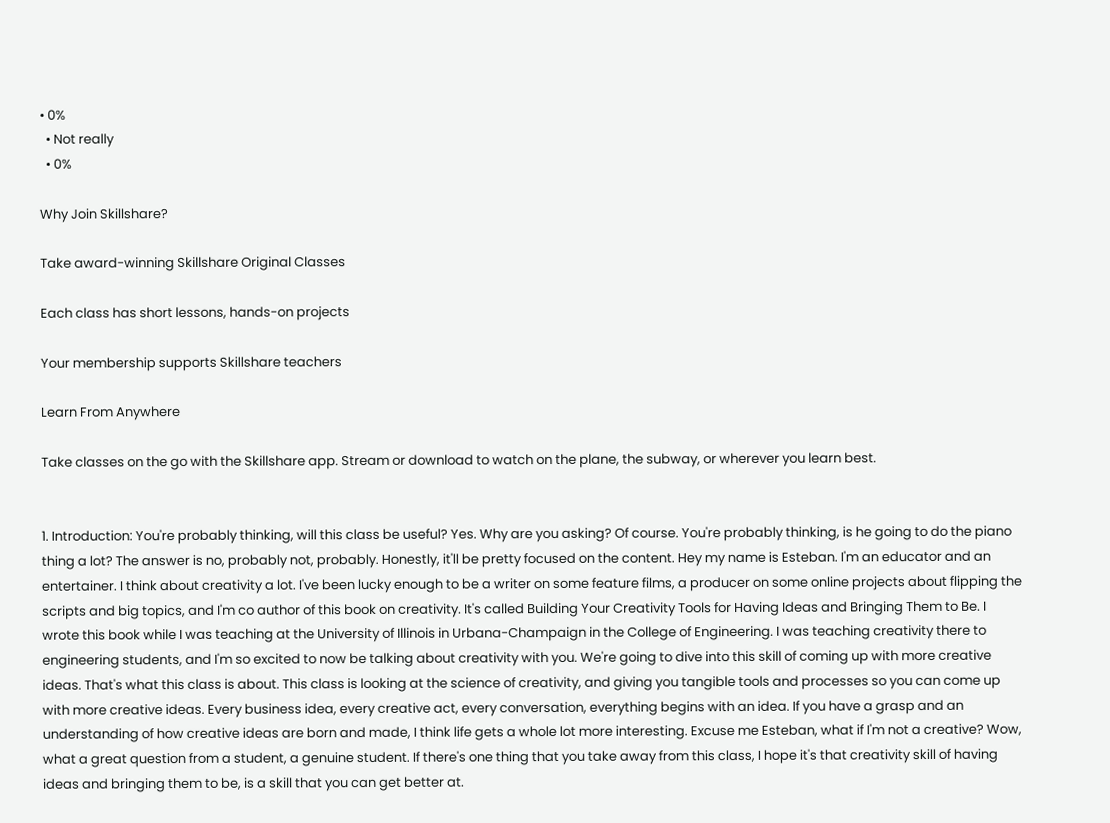• 0%
  • Not really
  • 0%

Why Join Skillshare?

Take award-winning Skillshare Original Classes

Each class has short lessons, hands-on projects

Your membership supports Skillshare teachers

Learn From Anywhere

Take classes on the go with the Skillshare app. Stream or download to watch on the plane, the subway, or wherever you learn best.


1. Introduction: You're probably thinking, will this class be useful? Yes. Why are you asking? Of course. You're probably thinking, is he going to do the piano thing a lot? The answer is no, probably not, probably. Honestly, it'll be pretty focused on the content. Hey my name is Esteban. I'm an educator and an entertainer. I think about creativity a lot. I've been lucky enough to be a writer on some feature films, a producer on some online projects about flipping the scripts and big topics, and I'm co author of this book on creativity. It's called Building Your Creativity Tools for Having Ideas and Bringing Them to Be. I wrote this book while I was teaching at the University of Illinois in Urbana-Champaign in the College of Engineering. I was teaching creativity there to engineering students, and I'm so excited to now be talking about creativity with you. We're going to dive into this skill of coming up with more creative ideas. That's what this class is about. This class is looking at the science of creativity, and giving you tangible tools and processes so you can come up with more creative ideas. Every business idea, every creative act, every conversation, everything begins with an idea. If you have a grasp and an understanding of how creative ideas are born and made, I think life gets a whole lot more interesting. Excuse me Esteban, what if I'm not a creative? Wow, what a great question from a student, a genuine student. If there's one thing that you take away from this class, I hope it's that creativity skill of having ideas and bringing them to be, is a skill that you can get better at.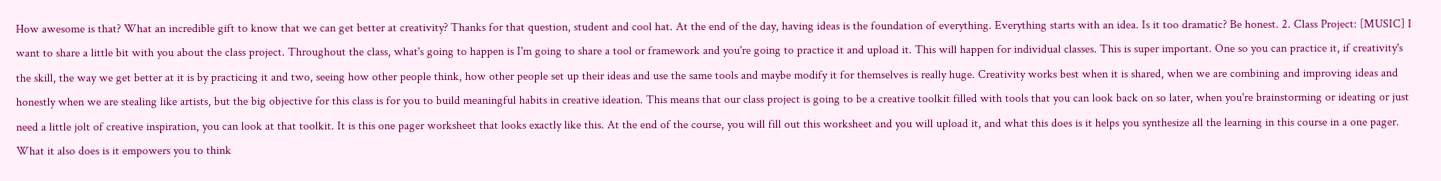How awesome is that? What an incredible gift to know that we can get better at creativity? Thanks for that question, student and cool hat. At the end of the day, having ideas is the foundation of everything. Everything starts with an idea. Is it too dramatic? Be honest. 2. Class Project: [MUSIC] I want to share a little bit with you about the class project. Throughout the class, what's going to happen is I'm going to share a tool or framework and you're going to practice it and upload it. This will happen for individual classes. This is super important. One so you can practice it, if creativity's the skill, the way we get better at it is by practicing it and two, seeing how other people think, how other people set up their ideas and use the same tools and maybe modify it for themselves is really huge. Creativity works best when it is shared, when we are combining and improving ideas and honestly when we are stealing like artists, but the big objective for this class is for you to build meaningful habits in creative ideation. This means that our class project is going to be a creative toolkit filled with tools that you can look back on so later, when you're brainstorming or ideating or just need a little jolt of creative inspiration, you can look at that toolkit. It is this one pager worksheet that looks exactly like this. At the end of the course, you will fill out this worksheet and you will upload it, and what this does is it helps you synthesize all the learning in this course in a one pager. What it also does is it empowers you to think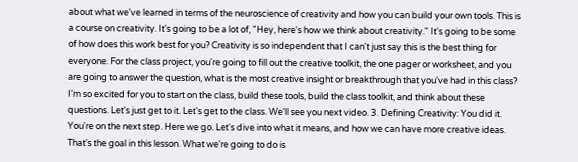about what we've learned in terms of the neuroscience of creativity and how you can build your own tools. This is a course on creativity. It's going to be a lot of, "Hey, here's how we think about creativity." It's going to be some of how does this work best for you? Creativity is so independent that I can't just say this is the best thing for everyone. For the class project, you're going to fill out the creative toolkit, the one pager or worksheet, and you are going to answer the question, what is the most creative insight or breakthrough that you've had in this class? I'm so excited for you to start on the class, build these tools, build the class toolkit, and think about these questions. Let's just get to it. Let's get to the class. We'll see you next video. 3. Defining Creativity: You did it. You're on the next step. Here we go. Let's dive into what it means, and how we can have more creative ideas. That's the goal in this lesson. What we're going to do is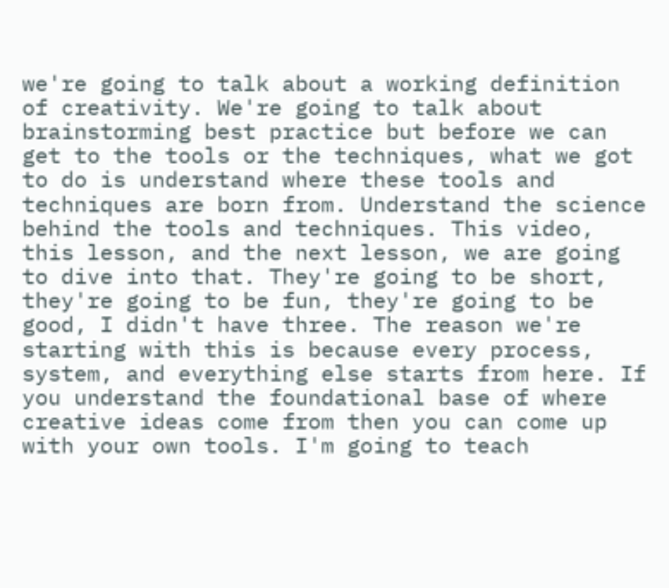we're going to talk about a working definition of creativity. We're going to talk about brainstorming best practice but before we can get to the tools or the techniques, what we got to do is understand where these tools and techniques are born from. Understand the science behind the tools and techniques. This video, this lesson, and the next lesson, we are going to dive into that. They're going to be short, they're going to be fun, they're going to be good, I didn't have three. The reason we're starting with this is because every process, system, and everything else starts from here. If you understand the foundational base of where creative ideas come from then you can come up with your own tools. I'm going to teach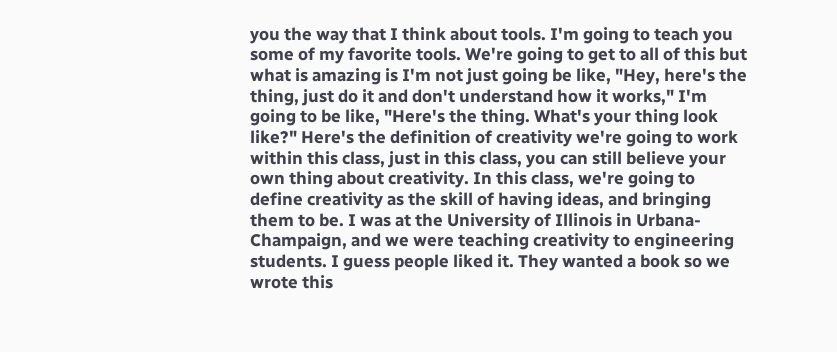you the way that I think about tools. I'm going to teach you some of my favorite tools. We're going to get to all of this but what is amazing is I'm not just going be like, "Hey, here's the thing, just do it and don't understand how it works," I'm going to be like, "Here's the thing. What's your thing look like?" Here's the definition of creativity we're going to work within this class, just in this class, you can still believe your own thing about creativity. In this class, we're going to define creativity as the skill of having ideas, and bringing them to be. I was at the University of Illinois in Urbana-Champaign, and we were teaching creativity to engineering students. I guess people liked it. They wanted a book so we wrote this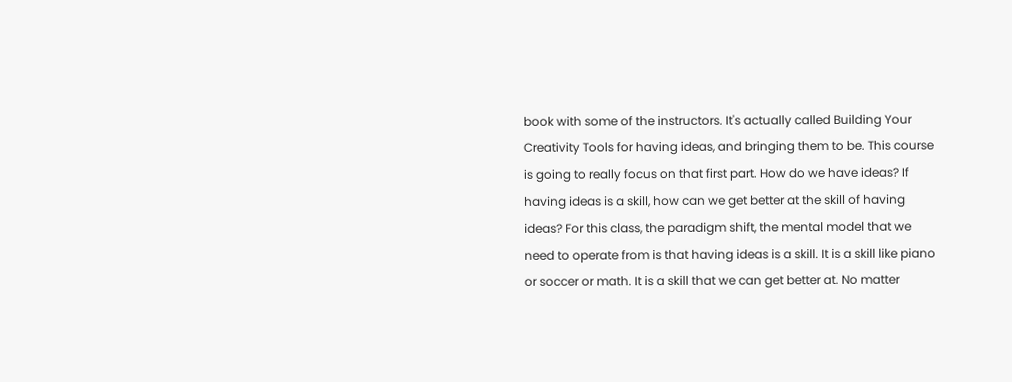book with some of the instructors. It's actually called Building Your Creativity Tools for having ideas, and bringing them to be. This course is going to really focus on that first part. How do we have ideas? If having ideas is a skill, how can we get better at the skill of having ideas? For this class, the paradigm shift, the mental model that we need to operate from is that having ideas is a skill. It is a skill like piano or soccer or math. It is a skill that we can get better at. No matter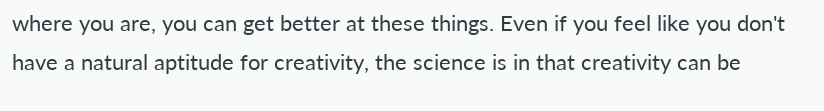where you are, you can get better at these things. Even if you feel like you don't have a natural aptitude for creativity, the science is in that creativity can be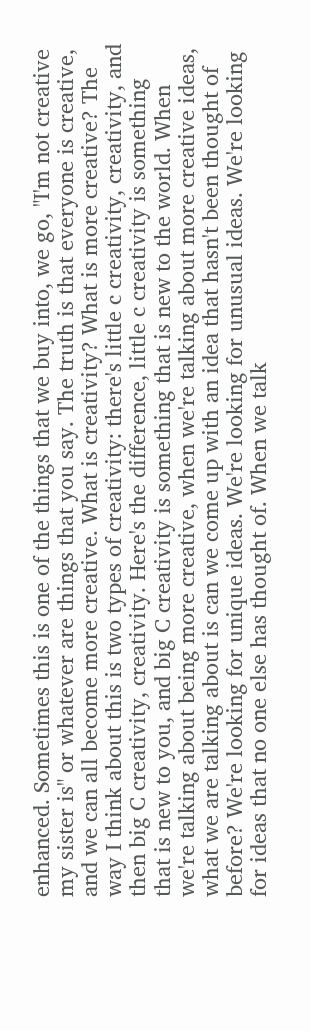enhanced. Sometimes this is one of the things that we buy into, we go, "I'm not creative my sister is" or whatever are things that you say. The truth is that everyone is creative, and we can all become more creative. What is creativity? What is more creative? The way I think about this is two types of creativity: there's little c creativity, creativity, and then big C creativity, creativity. Here's the difference, little c creativity is something that is new to you, and big C creativity is something that is new to the world. When we're talking about being more creative, when we're talking about more creative ideas, what we are talking about is can we come up with an idea that hasn't been thought of before? We're looking for unique ideas. We're looking for unusual ideas. We're looking for ideas that no one else has thought of. When we talk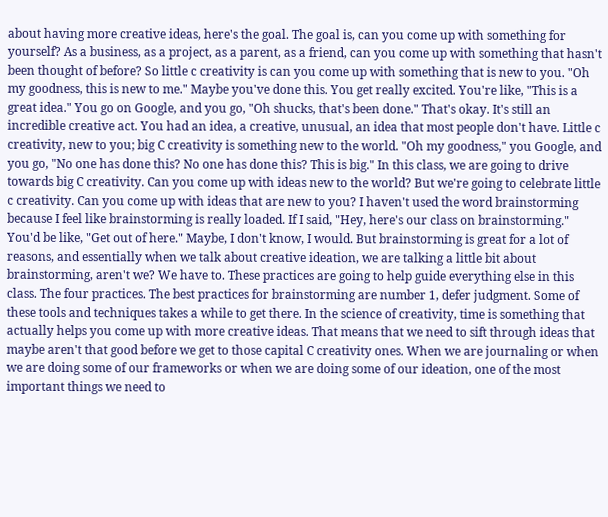about having more creative ideas, here's the goal. The goal is, can you come up with something for yourself? As a business, as a project, as a parent, as a friend, can you come up with something that hasn't been thought of before? So little c creativity is can you come up with something that is new to you. "Oh my goodness, this is new to me." Maybe you've done this. You get really excited. You're like, "This is a great idea." You go on Google, and you go, "Oh shucks, that's been done." That's okay. It's still an incredible creative act. You had an idea, a creative, unusual, an idea that most people don't have. Little c creativity, new to you; big C creativity is something new to the world. "Oh my goodness," you Google, and you go, "No one has done this? No one has done this? This is big." In this class, we are going to drive towards big C creativity. Can you come up with ideas new to the world? But we're going to celebrate little c creativity. Can you come up with ideas that are new to you? I haven't used the word brainstorming because I feel like brainstorming is really loaded. If I said, "Hey, here's our class on brainstorming." You'd be like, "Get out of here." Maybe, I don't know, I would. But brainstorming is great for a lot of reasons, and essentially when we talk about creative ideation, we are talking a little bit about brainstorming, aren't we? We have to. These practices are going to help guide everything else in this class. The four practices. The best practices for brainstorming are number 1, defer judgment. Some of these tools and techniques takes a while to get there. In the science of creativity, time is something that actually helps you come up with more creative ideas. That means that we need to sift through ideas that maybe aren't that good before we get to those capital C creativity ones. When we are journaling or when we are doing some of our frameworks or when we are doing some of our ideation, one of the most important things we need to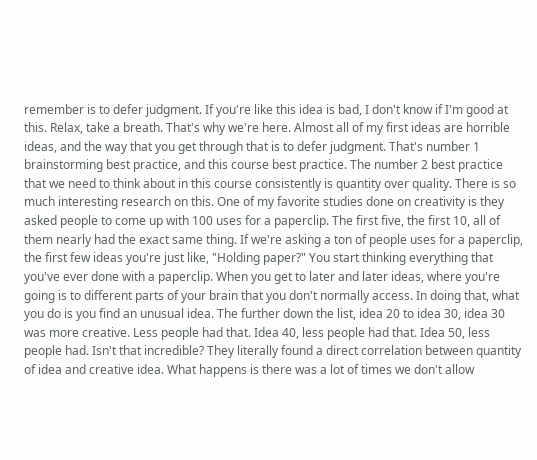remember is to defer judgment. If you're like this idea is bad, I don't know if I'm good at this. Relax, take a breath. That's why we're here. Almost all of my first ideas are horrible ideas, and the way that you get through that is to defer judgment. That's number 1 brainstorming best practice, and this course best practice. The number 2 best practice that we need to think about in this course consistently is quantity over quality. There is so much interesting research on this. One of my favorite studies done on creativity is they asked people to come up with 100 uses for a paperclip. The first five, the first 10, all of them nearly had the exact same thing. If we're asking a ton of people uses for a paperclip, the first few ideas you're just like, "Holding paper?" You start thinking everything that you've ever done with a paperclip. When you get to later and later ideas, where you're going is to different parts of your brain that you don't normally access. In doing that, what you do is you find an unusual idea. The further down the list, idea 20 to idea 30, idea 30 was more creative. Less people had that. Idea 40, less people had that. Idea 50, less people had. Isn't that incredible? They literally found a direct correlation between quantity of idea and creative idea. What happens is there was a lot of times we don't allow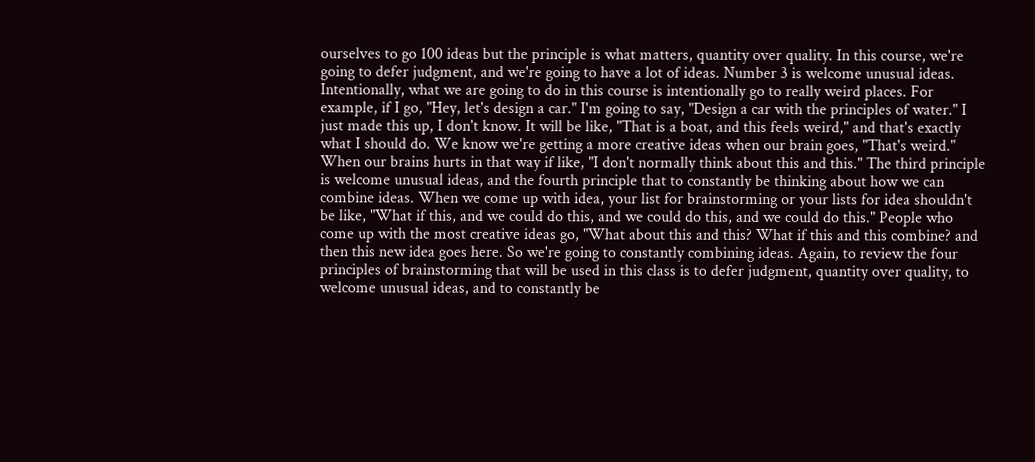ourselves to go 100 ideas but the principle is what matters, quantity over quality. In this course, we're going to defer judgment, and we're going to have a lot of ideas. Number 3 is welcome unusual ideas. Intentionally, what we are going to do in this course is intentionally go to really weird places. For example, if I go, "Hey, let's design a car." I'm going to say, "Design a car with the principles of water." I just made this up, I don't know. It will be like, "That is a boat, and this feels weird," and that's exactly what I should do. We know we're getting a more creative ideas when our brain goes, "That's weird." When our brains hurts in that way if like, "I don't normally think about this and this." The third principle is welcome unusual ideas, and the fourth principle that to constantly be thinking about how we can combine ideas. When we come up with idea, your list for brainstorming or your lists for idea shouldn't be like, "What if this, and we could do this, and we could do this, and we could do this." People who come up with the most creative ideas go, "What about this and this? What if this and this combine? and then this new idea goes here. So we're going to constantly combining ideas. Again, to review the four principles of brainstorming that will be used in this class is to defer judgment, quantity over quality, to welcome unusual ideas, and to constantly be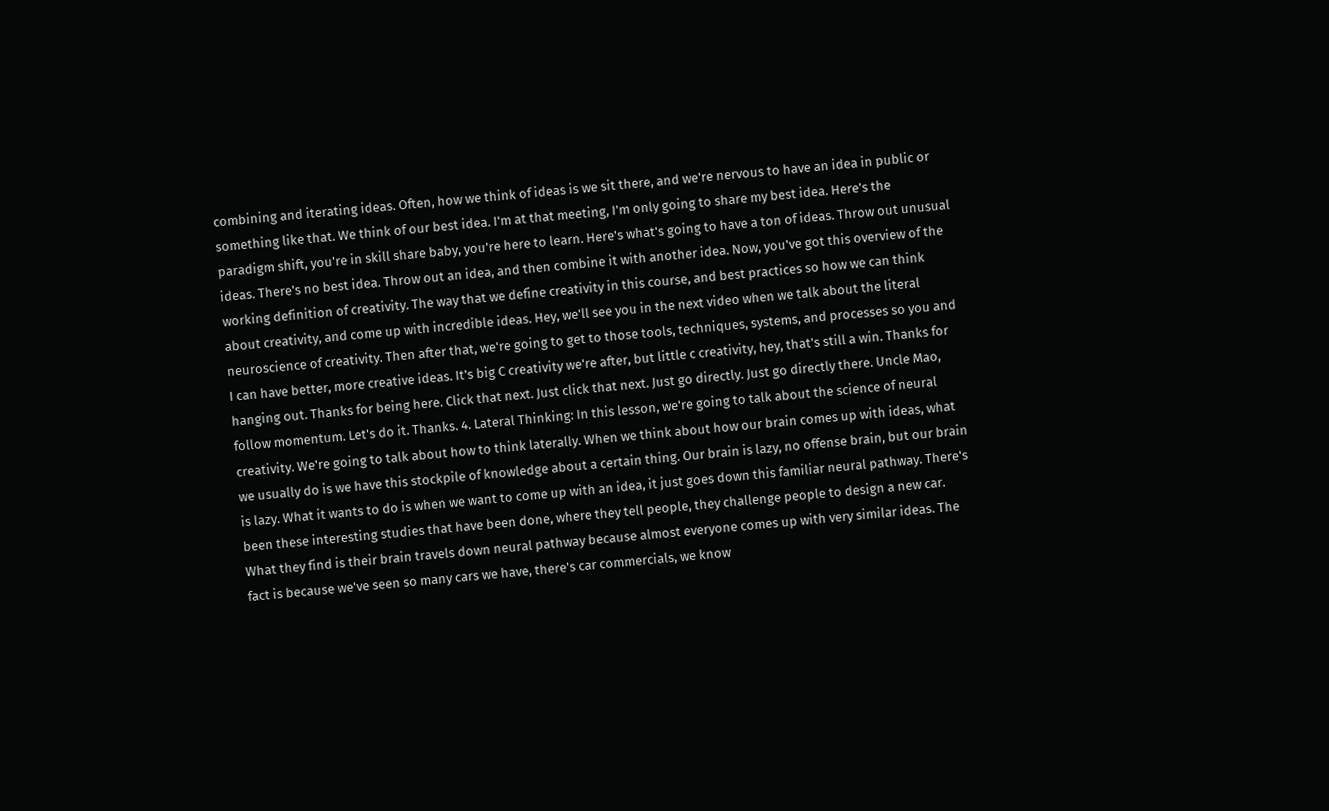combining and iterating ideas. Often, how we think of ideas is we sit there, and we're nervous to have an idea in public or something like that. We think of our best idea. I'm at that meeting, I'm only going to share my best idea. Here's the paradigm shift, you're in skill share baby, you're here to learn. Here's what's going to have a ton of ideas. Throw out unusual ideas. There's no best idea. Throw out an idea, and then combine it with another idea. Now, you've got this overview of the working definition of creativity. The way that we define creativity in this course, and best practices so how we can think about creativity, and come up with incredible ideas. Hey, we'll see you in the next video when we talk about the literal neuroscience of creativity. Then after that, we're going to get to those tools, techniques, systems, and processes so you and I can have better, more creative ideas. It's big C creativity we're after, but little c creativity, hey, that's still a win. Thanks for hanging out. Thanks for being here. Click that next. Just click that next. Just go directly. Just go directly there. Uncle Mao, follow momentum. Let's do it. Thanks. 4. Lateral Thinking: In this lesson, we're going to talk about the science of neural creativity. We're going to talk about how to think laterally. When we think about how our brain comes up with ideas, what we usually do is we have this stockpile of knowledge about a certain thing. Our brain is lazy, no offense brain, but our brain is lazy. What it wants to do is when we want to come up with an idea, it just goes down this familiar neural pathway. There's been these interesting studies that have been done, where they tell people, they challenge people to design a new car. What they find is their brain travels down neural pathway because almost everyone comes up with very similar ideas. The fact is because we've seen so many cars we have, there's car commercials, we know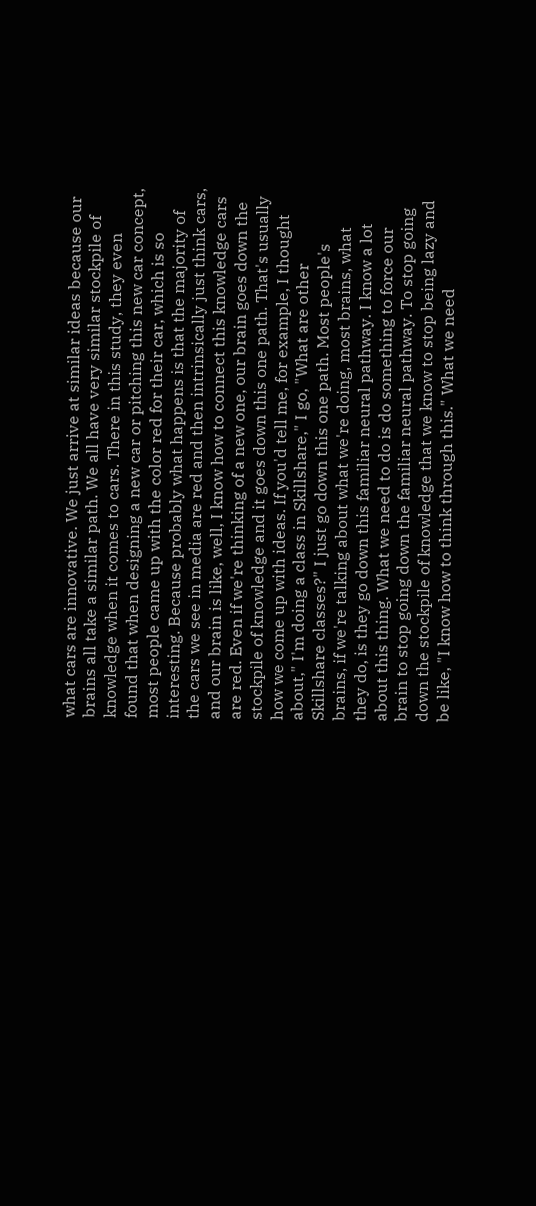what cars are innovative. We just arrive at similar ideas because our brains all take a similar path. We all have very similar stockpile of knowledge when it comes to cars. There in this study, they even found that when designing a new car or pitching this new car concept, most people came up with the color red for their car, which is so interesting. Because probably what happens is that the majority of the cars we see in media are red and then intrinsically just think cars, and our brain is like, well, I know how to connect this knowledge cars are red. Even if we're thinking of a new one, our brain goes down the stockpile of knowledge and it goes down this one path. That's usually how we come up with ideas. If you'd tell me, for example, I thought about," I'm doing a class in Skillshare," I go, "What are other Skillshare classes?" I just go down this one path. Most people's brains, if we're talking about what we're doing, most brains, what they do, is they go down this familiar neural pathway. I know a lot about this thing. What we need to do is do something to force our brain to stop going down the familiar neural pathway. To stop going down the stockpile of knowledge that we know to stop being lazy and be like, "I know how to think through this." What we need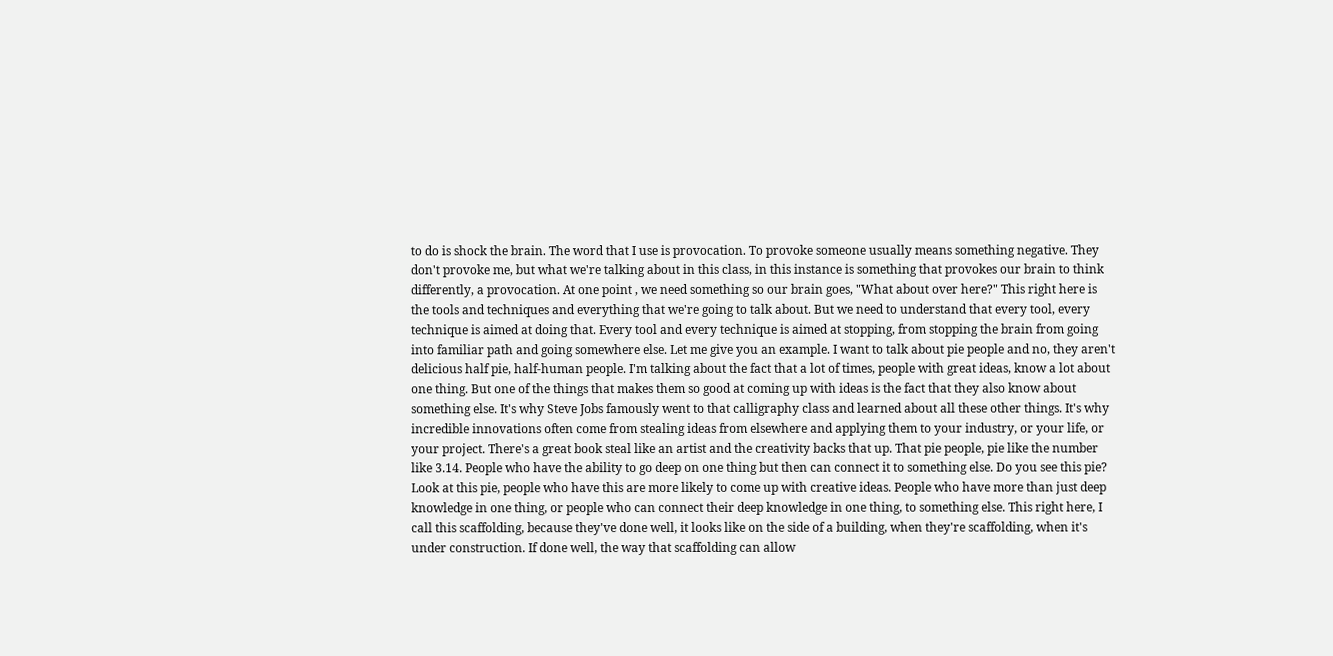to do is shock the brain. The word that I use is provocation. To provoke someone usually means something negative. They don't provoke me, but what we're talking about in this class, in this instance is something that provokes our brain to think differently, a provocation. At one point , we need something so our brain goes, "What about over here?" This right here is the tools and techniques and everything that we're going to talk about. But we need to understand that every tool, every technique is aimed at doing that. Every tool and every technique is aimed at stopping, from stopping the brain from going into familiar path and going somewhere else. Let me give you an example. I want to talk about pie people and no, they aren't delicious half pie, half-human people. I'm talking about the fact that a lot of times, people with great ideas, know a lot about one thing. But one of the things that makes them so good at coming up with ideas is the fact that they also know about something else. It's why Steve Jobs famously went to that calligraphy class and learned about all these other things. It's why incredible innovations often come from stealing ideas from elsewhere and applying them to your industry, or your life, or your project. There's a great book steal like an artist and the creativity backs that up. That pie people, pie like the number like 3.14. People who have the ability to go deep on one thing but then can connect it to something else. Do you see this pie? Look at this pie, people who have this are more likely to come up with creative ideas. People who have more than just deep knowledge in one thing, or people who can connect their deep knowledge in one thing, to something else. This right here, I call this scaffolding, because they've done well, it looks like on the side of a building, when they're scaffolding, when it's under construction. If done well, the way that scaffolding can allow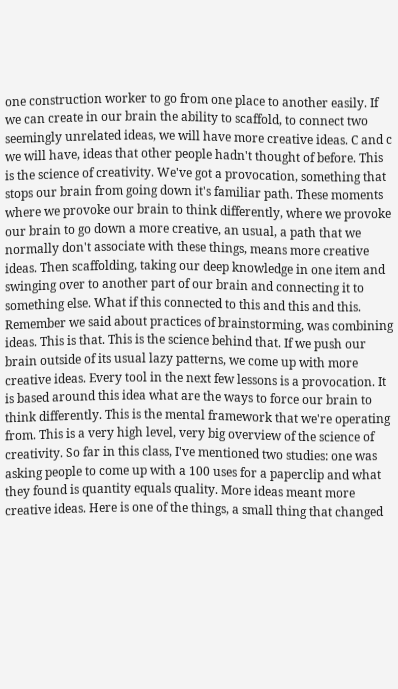one construction worker to go from one place to another easily. If we can create in our brain the ability to scaffold, to connect two seemingly unrelated ideas, we will have more creative ideas. C and c we will have, ideas that other people hadn't thought of before. This is the science of creativity. We've got a provocation, something that stops our brain from going down it's familiar path. These moments where we provoke our brain to think differently, where we provoke our brain to go down a more creative, an usual, a path that we normally don't associate with these things, means more creative ideas. Then scaffolding, taking our deep knowledge in one item and swinging over to another part of our brain and connecting it to something else. What if this connected to this and this and this. Remember we said about practices of brainstorming, was combining ideas. This is that. This is the science behind that. If we push our brain outside of its usual lazy patterns, we come up with more creative ideas. Every tool in the next few lessons is a provocation. It is based around this idea what are the ways to force our brain to think differently. This is the mental framework that we're operating from. This is a very high level, very big overview of the science of creativity. So far in this class, I've mentioned two studies: one was asking people to come up with a 100 uses for a paperclip and what they found is quantity equals quality. More ideas meant more creative ideas. Here is one of the things, a small thing that changed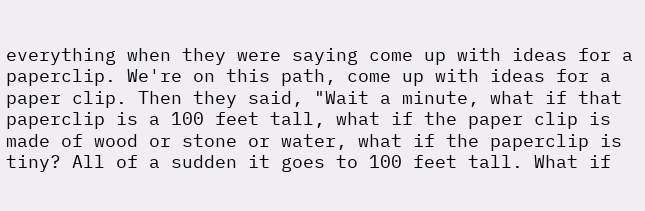everything when they were saying come up with ideas for a paperclip. We're on this path, come up with ideas for a paper clip. Then they said, "Wait a minute, what if that paperclip is a 100 feet tall, what if the paper clip is made of wood or stone or water, what if the paperclip is tiny? All of a sudden it goes to 100 feet tall. What if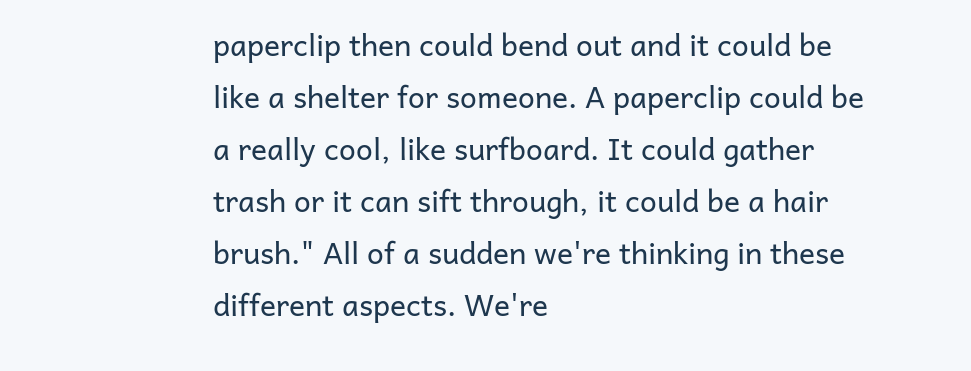paperclip then could bend out and it could be like a shelter for someone. A paperclip could be a really cool, like surfboard. It could gather trash or it can sift through, it could be a hair brush." All of a sudden we're thinking in these different aspects. We're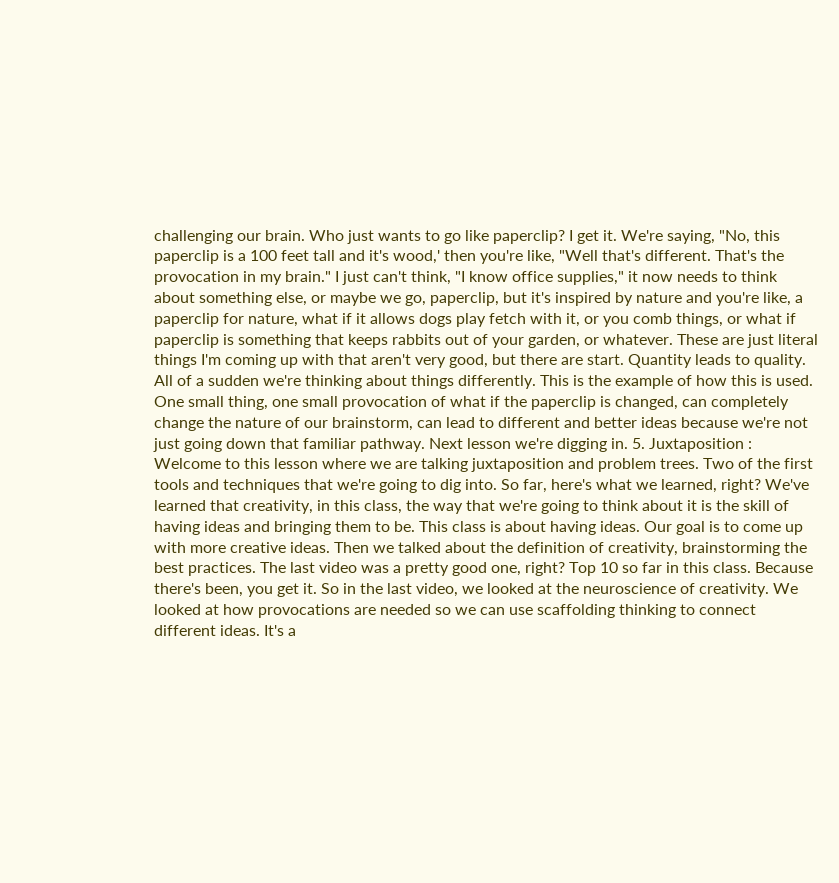challenging our brain. Who just wants to go like paperclip? I get it. We're saying, "No, this paperclip is a 100 feet tall and it's wood,' then you're like, "Well that's different. That's the provocation in my brain." I just can't think, "I know office supplies," it now needs to think about something else, or maybe we go, paperclip, but it's inspired by nature and you're like, a paperclip for nature, what if it allows dogs play fetch with it, or you comb things, or what if paperclip is something that keeps rabbits out of your garden, or whatever. These are just literal things I'm coming up with that aren't very good, but there are start. Quantity leads to quality. All of a sudden we're thinking about things differently. This is the example of how this is used. One small thing, one small provocation of what if the paperclip is changed, can completely change the nature of our brainstorm, can lead to different and better ideas because we're not just going down that familiar pathway. Next lesson we're digging in. 5. Juxtaposition : Welcome to this lesson where we are talking juxtaposition and problem trees. Two of the first tools and techniques that we're going to dig into. So far, here's what we learned, right? We've learned that creativity, in this class, the way that we're going to think about it is the skill of having ideas and bringing them to be. This class is about having ideas. Our goal is to come up with more creative ideas. Then we talked about the definition of creativity, brainstorming the best practices. The last video was a pretty good one, right? Top 10 so far in this class. Because there's been, you get it. So in the last video, we looked at the neuroscience of creativity. We looked at how provocations are needed so we can use scaffolding thinking to connect different ideas. It's a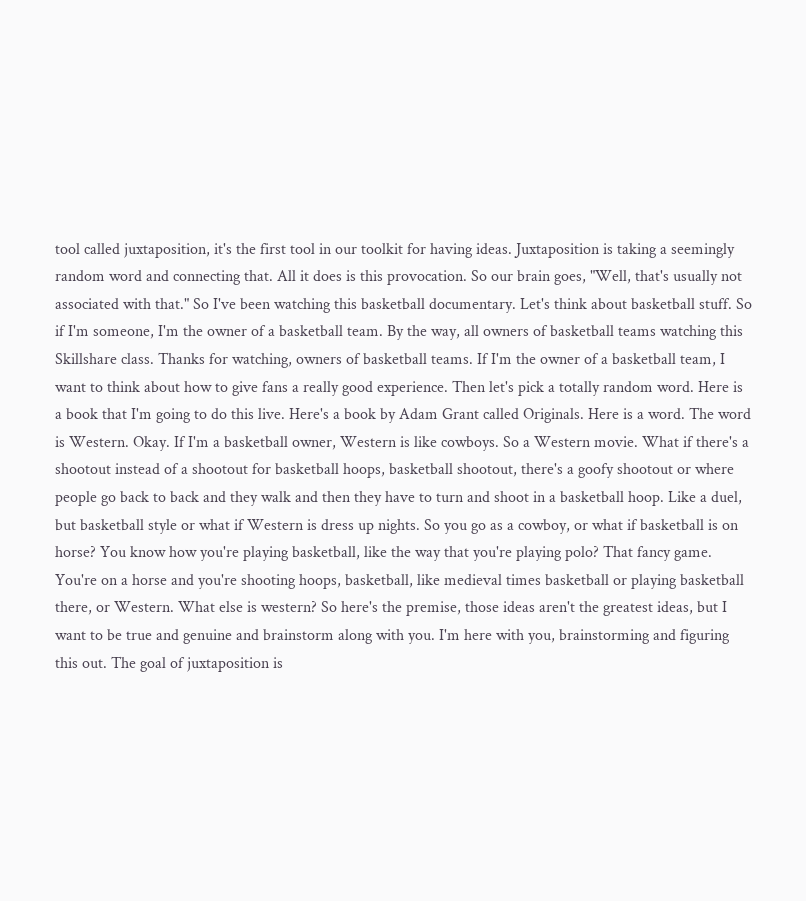tool called juxtaposition, it's the first tool in our toolkit for having ideas. Juxtaposition is taking a seemingly random word and connecting that. All it does is this provocation. So our brain goes, "Well, that's usually not associated with that." So I've been watching this basketball documentary. Let's think about basketball stuff. So if I'm someone, I'm the owner of a basketball team. By the way, all owners of basketball teams watching this Skillshare class. Thanks for watching, owners of basketball teams. If I'm the owner of a basketball team, I want to think about how to give fans a really good experience. Then let's pick a totally random word. Here is a book that I'm going to do this live. Here's a book by Adam Grant called Originals. Here is a word. The word is Western. Okay. If I'm a basketball owner, Western is like cowboys. So a Western movie. What if there's a shootout instead of a shootout for basketball hoops, basketball shootout, there's a goofy shootout or where people go back to back and they walk and then they have to turn and shoot in a basketball hoop. Like a duel, but basketball style or what if Western is dress up nights. So you go as a cowboy, or what if basketball is on horse? You know how you're playing basketball, like the way that you're playing polo? That fancy game. You're on a horse and you're shooting hoops, basketball, like medieval times basketball or playing basketball there, or Western. What else is western? So here's the premise, those ideas aren't the greatest ideas, but I want to be true and genuine and brainstorm along with you. I'm here with you, brainstorming and figuring this out. The goal of juxtaposition is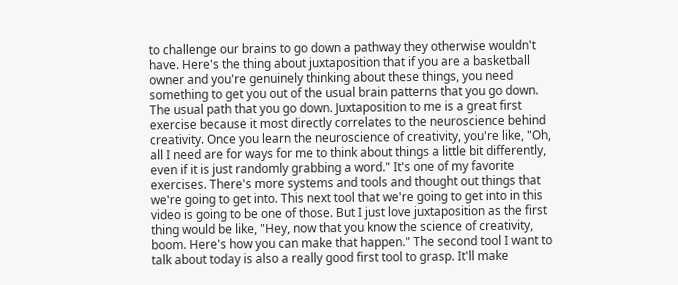to challenge our brains to go down a pathway they otherwise wouldn't have. Here's the thing about juxtaposition that if you are a basketball owner and you're genuinely thinking about these things, you need something to get you out of the usual brain patterns that you go down. The usual path that you go down. Juxtaposition to me is a great first exercise because it most directly correlates to the neuroscience behind creativity. Once you learn the neuroscience of creativity, you're like, "Oh, all I need are for ways for me to think about things a little bit differently, even if it is just randomly grabbing a word." It's one of my favorite exercises. There's more systems and tools and thought out things that we're going to get into. This next tool that we're going to get into in this video is going to be one of those. But I just love juxtaposition as the first thing would be like, "Hey, now that you know the science of creativity, boom. Here's how you can make that happen." The second tool I want to talk about today is also a really good first tool to grasp. It'll make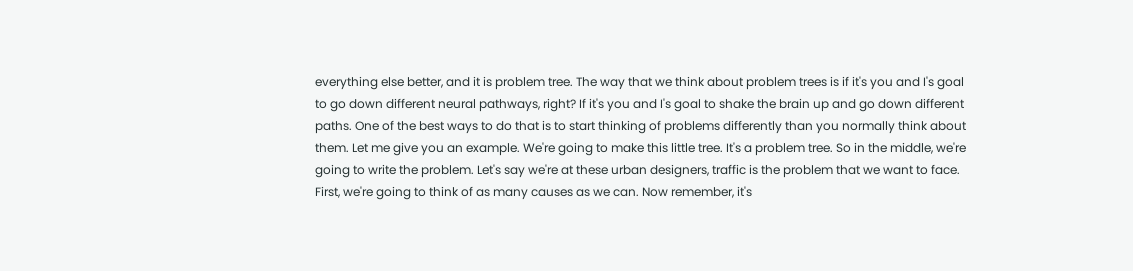everything else better, and it is problem tree. The way that we think about problem trees is if it's you and I's goal to go down different neural pathways, right? If it's you and I's goal to shake the brain up and go down different paths. One of the best ways to do that is to start thinking of problems differently than you normally think about them. Let me give you an example. We're going to make this little tree. It's a problem tree. So in the middle, we're going to write the problem. Let's say we're at these urban designers, traffic is the problem that we want to face. First, we're going to think of as many causes as we can. Now remember, it's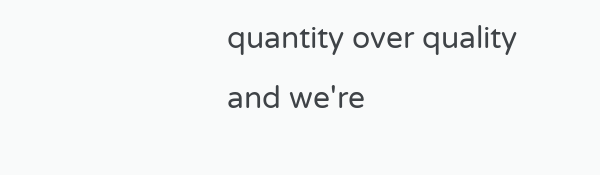quantity over quality and we're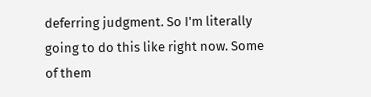deferring judgment. So I'm literally going to do this like right now. Some of them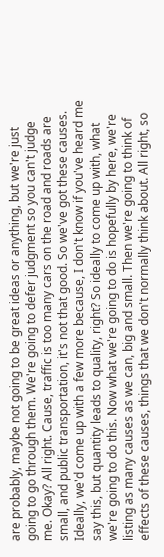are probably, maybe not going to be great ideas or anything, but we're just going to go through them. We're going to defer judgment so you can't judge me. Okay? All right. Cause, traffic is too many cars on the road and roads are small, and public transportation, it's not that good. So we've got these causes. Ideally, we'd come up with a few more because, I don't know if you've heard me say this, but quantity leads to quality, right? So ideally to come up with, what we're going to do this. Now what we're going to do is hopefully by here, we're listing as many causes as we can, big and small. Then we're going to think of effects of these causes, things that we don't normally think about. All right, so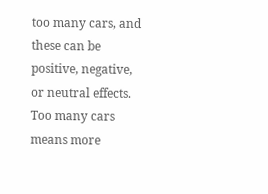too many cars, and these can be positive, negative, or neutral effects. Too many cars means more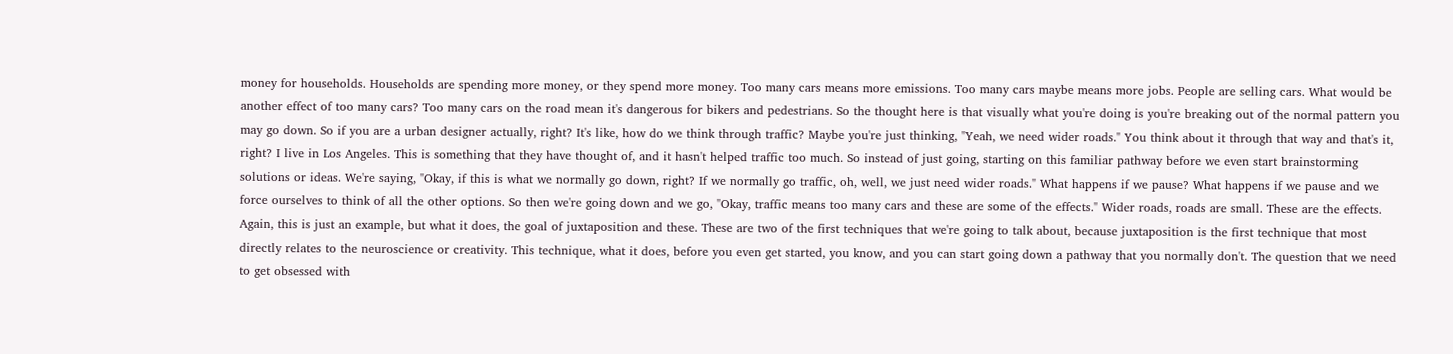money for households. Households are spending more money, or they spend more money. Too many cars means more emissions. Too many cars maybe means more jobs. People are selling cars. What would be another effect of too many cars? Too many cars on the road mean it's dangerous for bikers and pedestrians. So the thought here is that visually what you're doing is you're breaking out of the normal pattern you may go down. So if you are a urban designer actually, right? It's like, how do we think through traffic? Maybe you're just thinking, "Yeah, we need wider roads." You think about it through that way and that's it, right? I live in Los Angeles. This is something that they have thought of, and it hasn't helped traffic too much. So instead of just going, starting on this familiar pathway before we even start brainstorming solutions or ideas. We're saying, "Okay, if this is what we normally go down, right? If we normally go traffic, oh, well, we just need wider roads." What happens if we pause? What happens if we pause and we force ourselves to think of all the other options. So then we're going down and we go, "Okay, traffic means too many cars and these are some of the effects." Wider roads, roads are small. These are the effects. Again, this is just an example, but what it does, the goal of juxtaposition and these. These are two of the first techniques that we're going to talk about, because juxtaposition is the first technique that most directly relates to the neuroscience or creativity. This technique, what it does, before you even get started, you know, and you can start going down a pathway that you normally don't. The question that we need to get obsessed with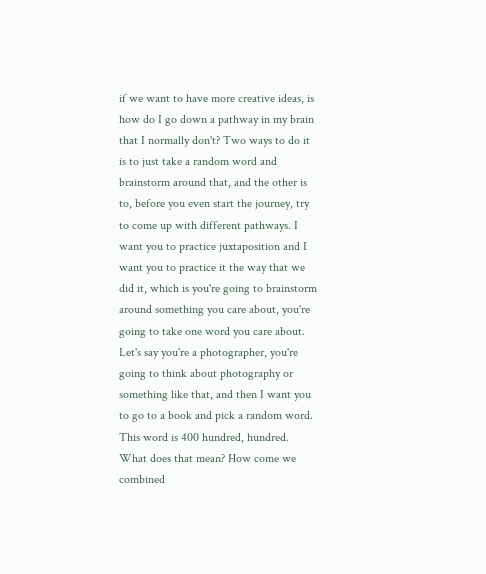if we want to have more creative ideas, is how do I go down a pathway in my brain that I normally don't? Two ways to do it is to just take a random word and brainstorm around that, and the other is to, before you even start the journey, try to come up with different pathways. I want you to practice juxtaposition and I want you to practice it the way that we did it, which is you're going to brainstorm around something you care about, you're going to take one word you care about. Let's say you're a photographer, you're going to think about photography or something like that, and then I want you to go to a book and pick a random word. This word is 400 hundred, hundred. What does that mean? How come we combined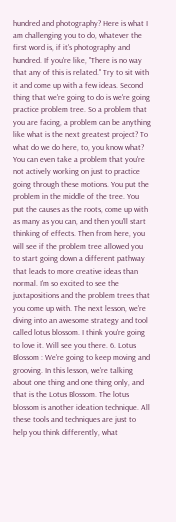hundred and photography? Here is what I am challenging you to do, whatever the first word is, if it's photography and hundred. If you're like, "There is no way that any of this is related." Try to sit with it and come up with a few ideas. Second thing that we're going to do is we're going practice problem tree. So a problem that you are facing, a problem can be anything like what is the next greatest project? To what do we do here, to, you know what? You can even take a problem that you're not actively working on just to practice going through these motions. You put the problem in the middle of the tree. You put the causes as the roots, come up with as many as you can, and then you'll start thinking of effects. Then from here, you will see if the problem tree allowed you to start going down a different pathway that leads to more creative ideas than normal. I'm so excited to see the juxtapositions and the problem trees that you come up with. The next lesson, we're diving into an awesome strategy and tool called lotus blossom. I think you're going to love it. Will see you there. 6. Lotus Blossom : We're going to keep moving and grooving. In this lesson, we're talking about one thing and one thing only, and that is the Lotus Blossom. The lotus blossom is another ideation technique. All these tools and techniques are just to help you think differently, what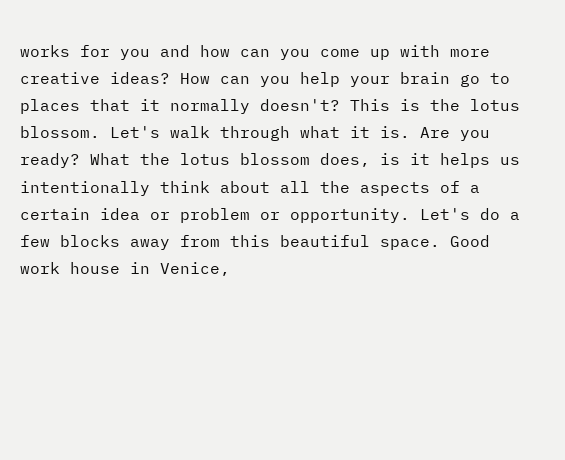works for you and how can you come up with more creative ideas? How can you help your brain go to places that it normally doesn't? This is the lotus blossom. Let's walk through what it is. Are you ready? What the lotus blossom does, is it helps us intentionally think about all the aspects of a certain idea or problem or opportunity. Let's do a few blocks away from this beautiful space. Good work house in Venice,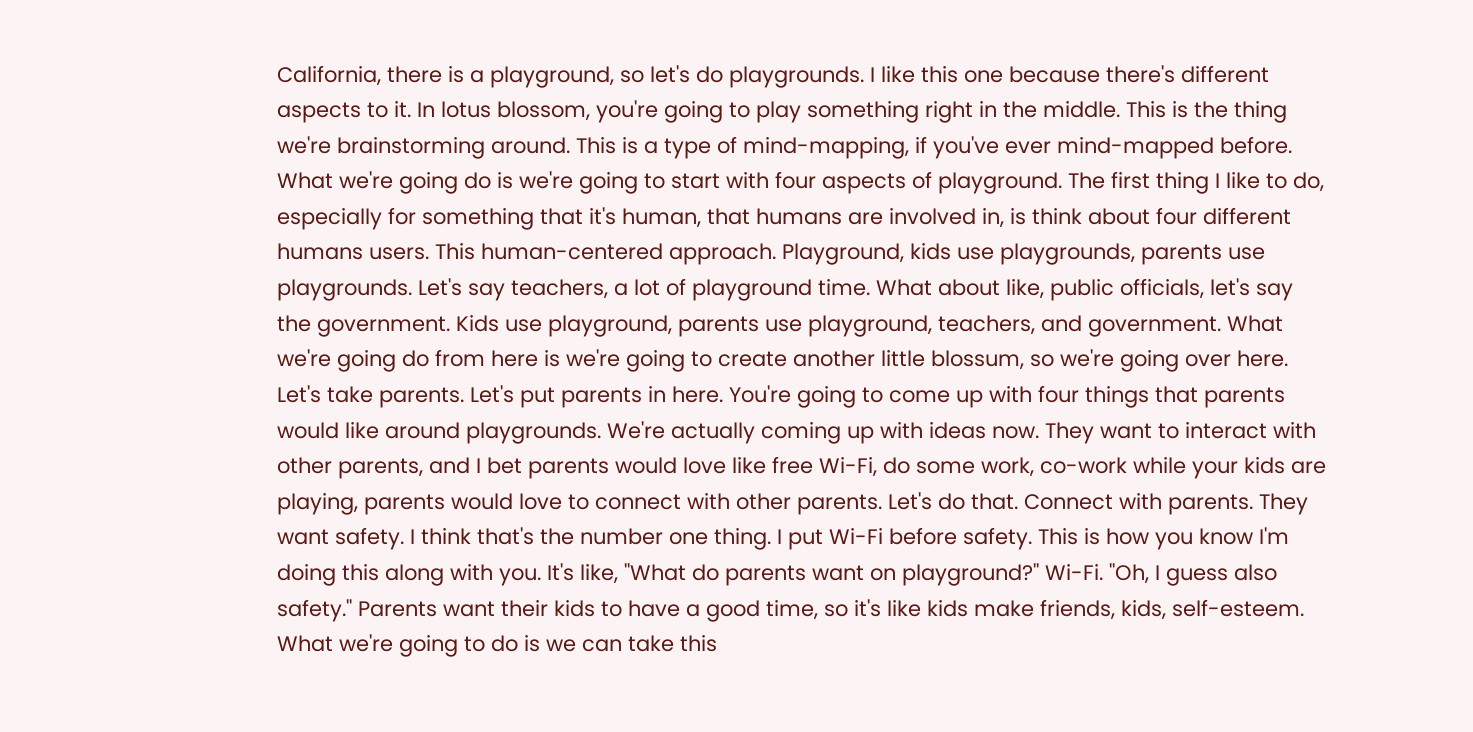California, there is a playground, so let's do playgrounds. I like this one because there's different aspects to it. In lotus blossom, you're going to play something right in the middle. This is the thing we're brainstorming around. This is a type of mind-mapping, if you've ever mind-mapped before. What we're going do is we're going to start with four aspects of playground. The first thing I like to do, especially for something that it's human, that humans are involved in, is think about four different humans users. This human-centered approach. Playground, kids use playgrounds, parents use playgrounds. Let's say teachers, a lot of playground time. What about like, public officials, let's say the government. Kids use playground, parents use playground, teachers, and government. What we're going do from here is we're going to create another little blossum, so we're going over here. Let's take parents. Let's put parents in here. You're going to come up with four things that parents would like around playgrounds. We're actually coming up with ideas now. They want to interact with other parents, and I bet parents would love like free Wi-Fi, do some work, co-work while your kids are playing, parents would love to connect with other parents. Let's do that. Connect with parents. They want safety. I think that's the number one thing. I put Wi-Fi before safety. This is how you know I'm doing this along with you. It's like, ''What do parents want on playground?'' Wi-Fi. ''Oh, I guess also safety.'' Parents want their kids to have a good time, so it's like kids make friends, kids, self-esteem. What we're going to do is we can take this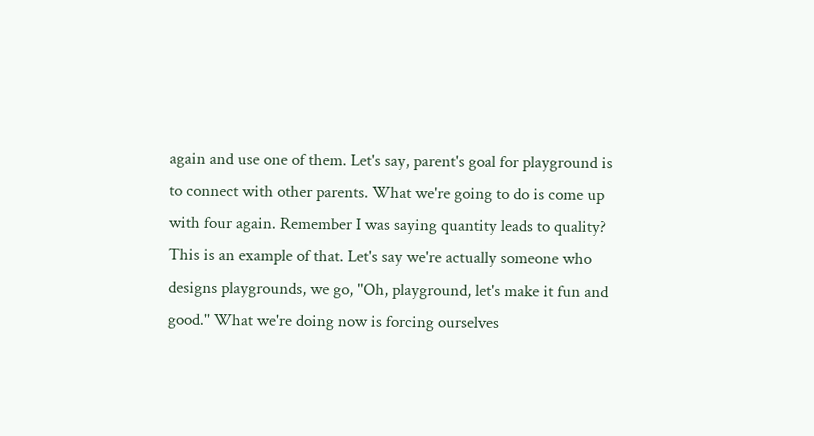again and use one of them. Let's say, parent's goal for playground is to connect with other parents. What we're going to do is come up with four again. Remember I was saying quantity leads to quality? This is an example of that. Let's say we're actually someone who designs playgrounds, we go, ''Oh, playground, let's make it fun and good.'' What we're doing now is forcing ourselves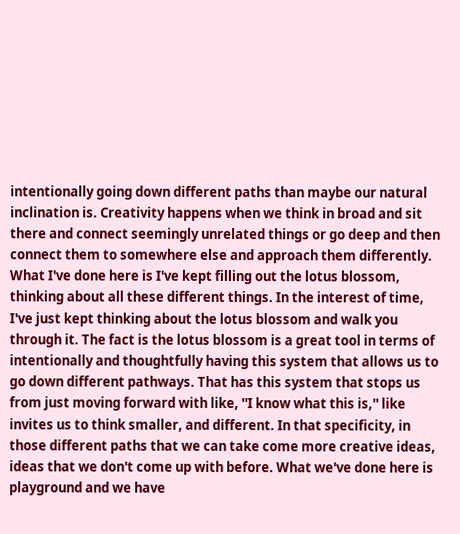intentionally going down different paths than maybe our natural inclination is. Creativity happens when we think in broad and sit there and connect seemingly unrelated things or go deep and then connect them to somewhere else and approach them differently. What I've done here is I've kept filling out the lotus blossom, thinking about all these different things. In the interest of time, I've just kept thinking about the lotus blossom and walk you through it. The fact is the lotus blossom is a great tool in terms of intentionally and thoughtfully having this system that allows us to go down different pathways. That has this system that stops us from just moving forward with like, ''I know what this is,'' like invites us to think smaller, and different. In that specificity, in those different paths that we can take come more creative ideas, ideas that we don't come up with before. What we've done here is playground and we have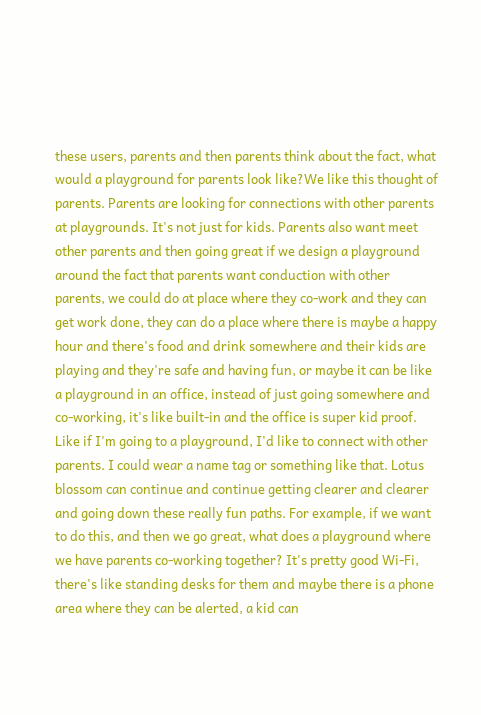these users, parents and then parents think about the fact, what would a playground for parents look like?We like this thought of parents. Parents are looking for connections with other parents at playgrounds. It's not just for kids. Parents also want meet other parents and then going great if we design a playground around the fact that parents want conduction with other parents, we could do at place where they co-work and they can get work done, they can do a place where there is maybe a happy hour and there's food and drink somewhere and their kids are playing and they're safe and having fun, or maybe it can be like a playground in an office, instead of just going somewhere and co-working, it's like built-in and the office is super kid proof. Like if I'm going to a playground, I'd like to connect with other parents. I could wear a name tag or something like that. Lotus blossom can continue and continue getting clearer and clearer and going down these really fun paths. For example, if we want to do this, and then we go great, what does a playground where we have parents co-working together? It's pretty good Wi-Fi, there's like standing desks for them and maybe there is a phone area where they can be alerted, a kid can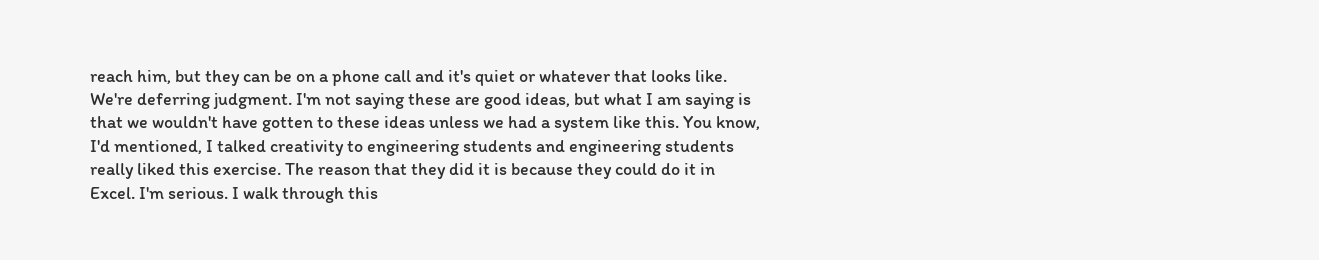reach him, but they can be on a phone call and it's quiet or whatever that looks like. We're deferring judgment. I'm not saying these are good ideas, but what I am saying is that we wouldn't have gotten to these ideas unless we had a system like this. You know, I'd mentioned, I talked creativity to engineering students and engineering students really liked this exercise. The reason that they did it is because they could do it in Excel. I'm serious. I walk through this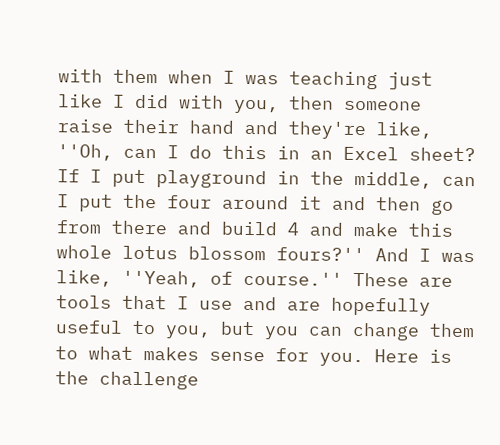with them when I was teaching just like I did with you, then someone raise their hand and they're like, ''Oh, can I do this in an Excel sheet? If I put playground in the middle, can I put the four around it and then go from there and build 4 and make this whole lotus blossom fours?'' And I was like, ''Yeah, of course.'' These are tools that I use and are hopefully useful to you, but you can change them to what makes sense for you. Here is the challenge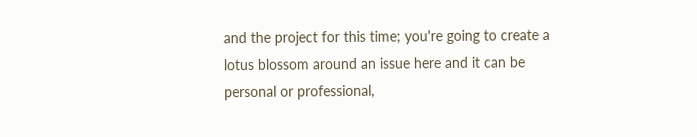and the project for this time; you're going to create a lotus blossom around an issue here and it can be personal or professional,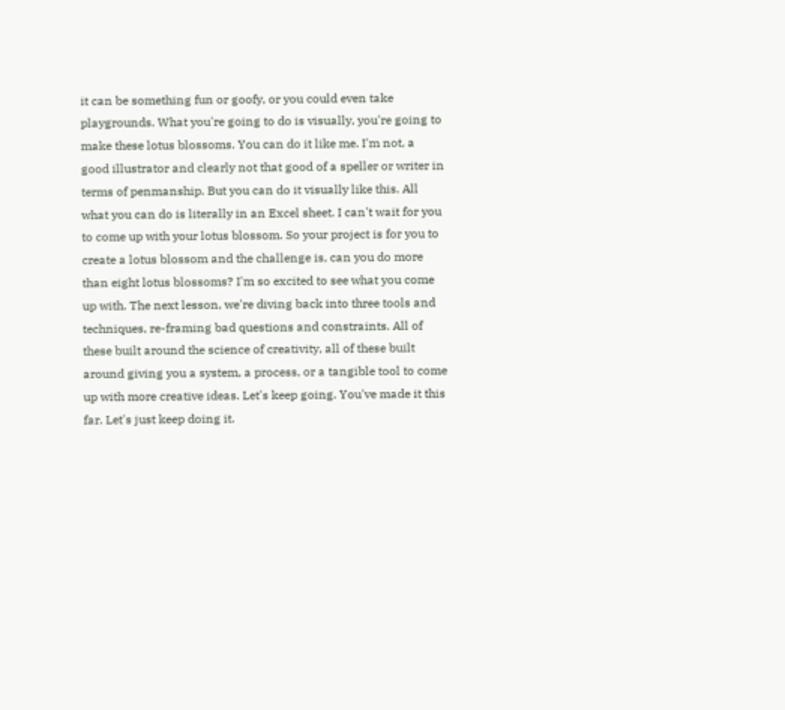it can be something fun or goofy, or you could even take playgrounds. What you're going to do is visually, you're going to make these lotus blossoms. You can do it like me. I'm not, a good illustrator and clearly not that good of a speller or writer in terms of penmanship. But you can do it visually like this. All what you can do is literally in an Excel sheet. I can't wait for you to come up with your lotus blossom. So your project is for you to create a lotus blossom and the challenge is, can you do more than eight lotus blossoms? I'm so excited to see what you come up with. The next lesson, we're diving back into three tools and techniques, re-framing bad questions and constraints. All of these built around the science of creativity, all of these built around giving you a system, a process, or a tangible tool to come up with more creative ideas. Let's keep going. You've made it this far. Let's just keep doing it.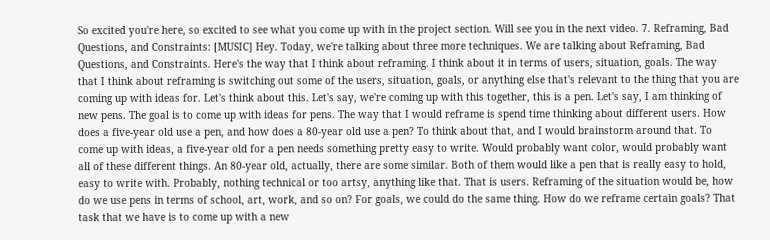So excited you're here, so excited to see what you come up with in the project section. Will see you in the next video. 7. Reframing, Bad Questions, and Constraints: [MUSIC] Hey. Today, we're talking about three more techniques. We are talking about Reframing, Bad Questions, and Constraints. Here's the way that I think about reframing. I think about it in terms of users, situation, goals. The way that I think about reframing is switching out some of the users, situation, goals, or anything else that's relevant to the thing that you are coming up with ideas for. Let's think about this. Let's say, we're coming up with this together, this is a pen. Let's say, I am thinking of new pens. The goal is to come up with ideas for pens. The way that I would reframe is spend time thinking about different users. How does a five-year old use a pen, and how does a 80-year old use a pen? To think about that, and I would brainstorm around that. To come up with ideas, a five-year old for a pen needs something pretty easy to write. Would probably want color, would probably want all of these different things. An 80-year old, actually, there are some similar. Both of them would like a pen that is really easy to hold, easy to write with. Probably, nothing technical or too artsy, anything like that. That is users. Reframing of the situation would be, how do we use pens in terms of school, art, work, and so on? For goals, we could do the same thing. How do we reframe certain goals? That task that we have is to come up with a new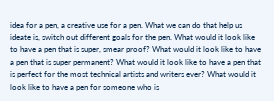idea for a pen, a creative use for a pen. What we can do that help us ideate is, switch out different goals for the pen. What would it look like to have a pen that is super, smear proof? What would it look like to have a pen that is super permanent? What would it look like to have a pen that is perfect for the most technical artists and writers ever? What would it look like to have a pen for someone who is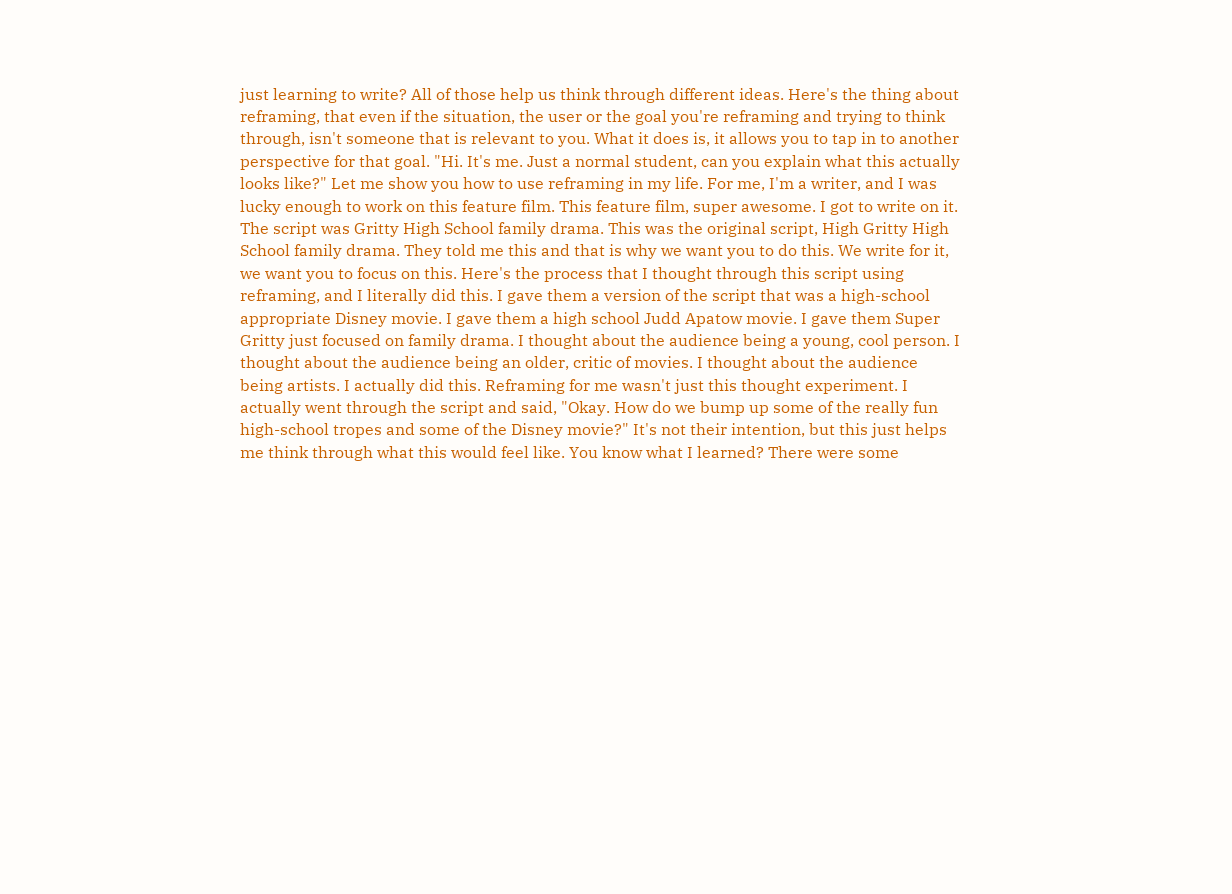just learning to write? All of those help us think through different ideas. Here's the thing about reframing, that even if the situation, the user or the goal you're reframing and trying to think through, isn't someone that is relevant to you. What it does is, it allows you to tap in to another perspective for that goal. "Hi. It's me. Just a normal student, can you explain what this actually looks like?" Let me show you how to use reframing in my life. For me, I'm a writer, and I was lucky enough to work on this feature film. This feature film, super awesome. I got to write on it. The script was Gritty High School family drama. This was the original script, High Gritty High School family drama. They told me this and that is why we want you to do this. We write for it, we want you to focus on this. Here's the process that I thought through this script using reframing, and I literally did this. I gave them a version of the script that was a high-school appropriate Disney movie. I gave them a high school Judd Apatow movie. I gave them Super Gritty just focused on family drama. I thought about the audience being a young, cool person. I thought about the audience being an older, critic of movies. I thought about the audience being artists. I actually did this. Reframing for me wasn't just this thought experiment. I actually went through the script and said, "Okay. How do we bump up some of the really fun high-school tropes and some of the Disney movie?" It's not their intention, but this just helps me think through what this would feel like. You know what I learned? There were some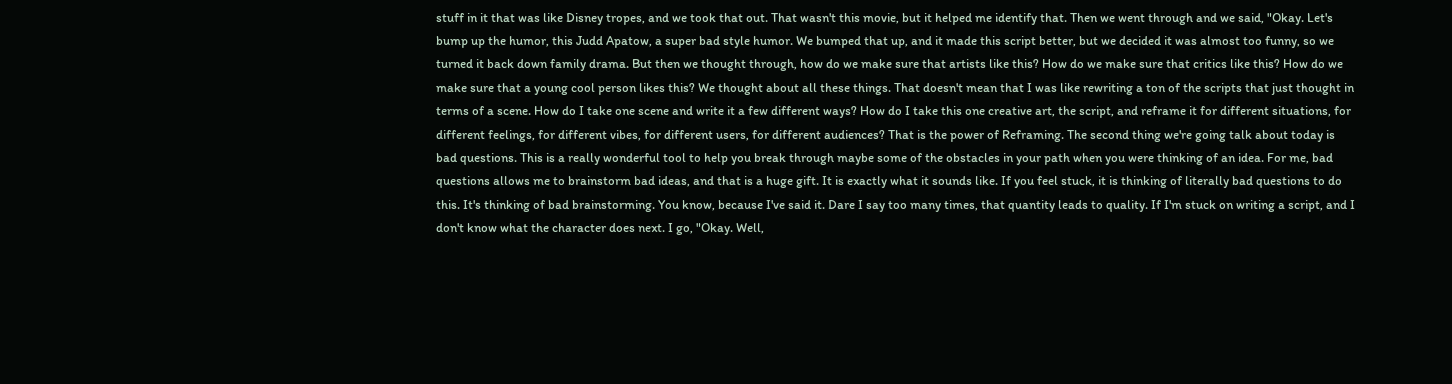stuff in it that was like Disney tropes, and we took that out. That wasn't this movie, but it helped me identify that. Then we went through and we said, "Okay. Let's bump up the humor, this Judd Apatow, a super bad style humor. We bumped that up, and it made this script better, but we decided it was almost too funny, so we turned it back down family drama. But then we thought through, how do we make sure that artists like this? How do we make sure that critics like this? How do we make sure that a young cool person likes this? We thought about all these things. That doesn't mean that I was like rewriting a ton of the scripts that just thought in terms of a scene. How do I take one scene and write it a few different ways? How do I take this one creative art, the script, and reframe it for different situations, for different feelings, for different vibes, for different users, for different audiences? That is the power of Reframing. The second thing we're going talk about today is bad questions. This is a really wonderful tool to help you break through maybe some of the obstacles in your path when you were thinking of an idea. For me, bad questions allows me to brainstorm bad ideas, and that is a huge gift. It is exactly what it sounds like. If you feel stuck, it is thinking of literally bad questions to do this. It's thinking of bad brainstorming. You know, because I've said it. Dare I say too many times, that quantity leads to quality. If I'm stuck on writing a script, and I don't know what the character does next. I go, "Okay. Well,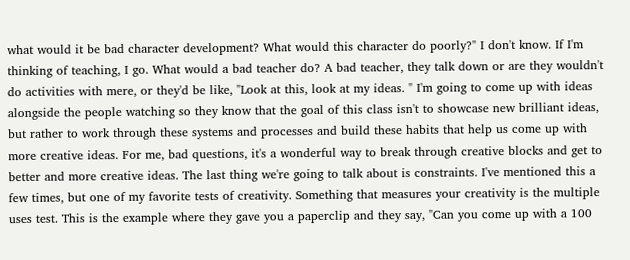what would it be bad character development? What would this character do poorly?" I don't know. If I'm thinking of teaching, I go. What would a bad teacher do? A bad teacher, they talk down or are they wouldn't do activities with mere, or they'd be like, "Look at this, look at my ideas. " I'm going to come up with ideas alongside the people watching so they know that the goal of this class isn't to showcase new brilliant ideas, but rather to work through these systems and processes and build these habits that help us come up with more creative ideas. For me, bad questions, it's a wonderful way to break through creative blocks and get to better and more creative ideas. The last thing we're going to talk about is constraints. I've mentioned this a few times, but one of my favorite tests of creativity. Something that measures your creativity is the multiple uses test. This is the example where they gave you a paperclip and they say, "Can you come up with a 100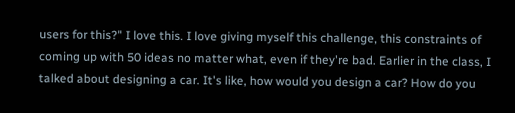users for this?" I love this. I love giving myself this challenge, this constraints of coming up with 50 ideas no matter what, even if they're bad. Earlier in the class, I talked about designing a car. It's like, how would you design a car? How do you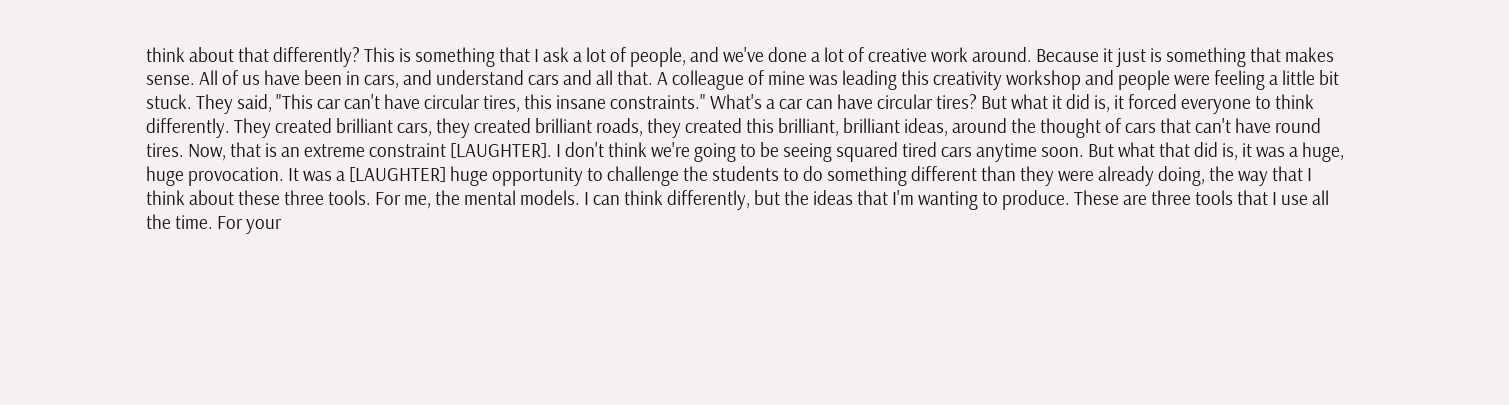think about that differently? This is something that I ask a lot of people, and we've done a lot of creative work around. Because it just is something that makes sense. All of us have been in cars, and understand cars and all that. A colleague of mine was leading this creativity workshop and people were feeling a little bit stuck. They said, "This car can't have circular tires, this insane constraints." What's a car can have circular tires? But what it did is, it forced everyone to think differently. They created brilliant cars, they created brilliant roads, they created this brilliant, brilliant ideas, around the thought of cars that can't have round tires. Now, that is an extreme constraint [LAUGHTER]. I don't think we're going to be seeing squared tired cars anytime soon. But what that did is, it was a huge, huge provocation. It was a [LAUGHTER] huge opportunity to challenge the students to do something different than they were already doing, the way that I think about these three tools. For me, the mental models. I can think differently, but the ideas that I'm wanting to produce. These are three tools that I use all the time. For your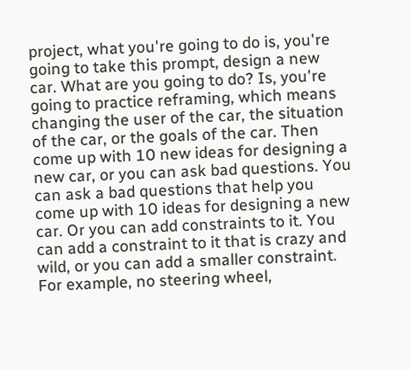project, what you're going to do is, you're going to take this prompt, design a new car. What are you going to do? Is, you're going to practice reframing, which means changing the user of the car, the situation of the car, or the goals of the car. Then come up with 10 new ideas for designing a new car, or you can ask bad questions. You can ask a bad questions that help you come up with 10 ideas for designing a new car. Or you can add constraints to it. You can add a constraint to it that is crazy and wild, or you can add a smaller constraint. For example, no steering wheel,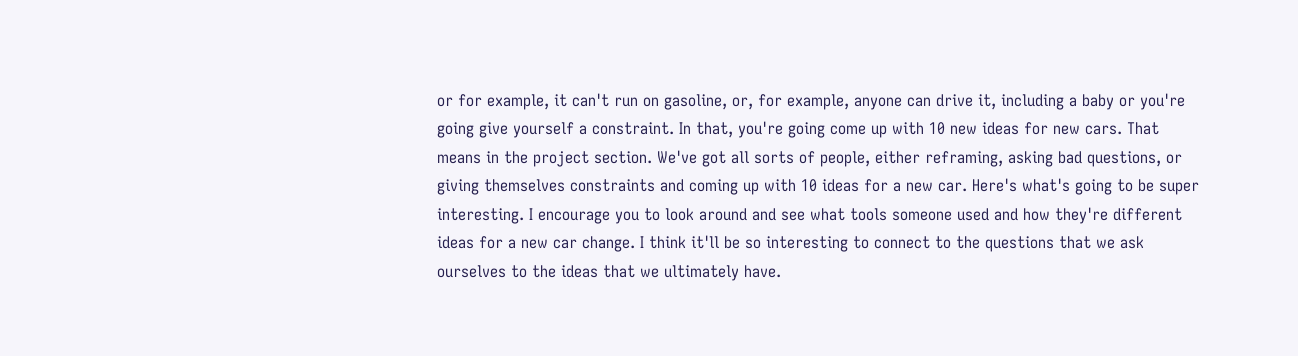or for example, it can't run on gasoline, or, for example, anyone can drive it, including a baby or you're going give yourself a constraint. In that, you're going come up with 10 new ideas for new cars. That means in the project section. We've got all sorts of people, either reframing, asking bad questions, or giving themselves constraints and coming up with 10 ideas for a new car. Here's what's going to be super interesting. I encourage you to look around and see what tools someone used and how they're different ideas for a new car change. I think it'll be so interesting to connect to the questions that we ask ourselves to the ideas that we ultimately have.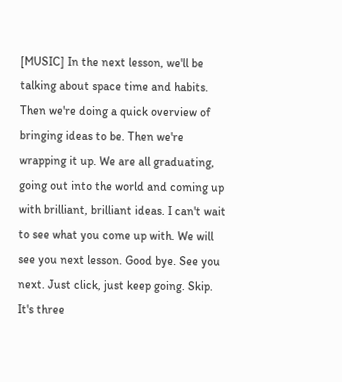[MUSIC] In the next lesson, we'll be talking about space time and habits. Then we're doing a quick overview of bringing ideas to be. Then we're wrapping it up. We are all graduating, going out into the world and coming up with brilliant, brilliant ideas. I can't wait to see what you come up with. We will see you next lesson. Good bye. See you next. Just click, just keep going. Skip. It's three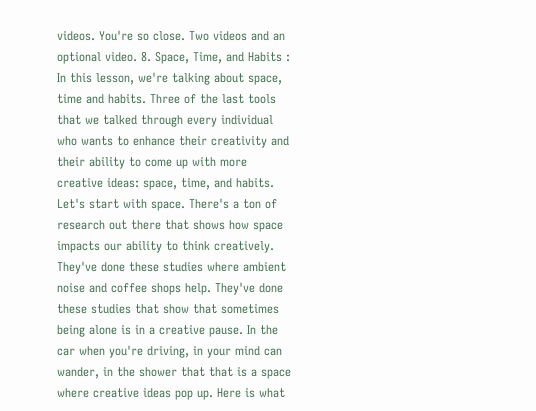videos. You're so close. Two videos and an optional video. 8. Space, Time, and Habits : In this lesson, we're talking about space, time and habits. Three of the last tools that we talked through every individual who wants to enhance their creativity and their ability to come up with more creative ideas: space, time, and habits. Let's start with space. There's a ton of research out there that shows how space impacts our ability to think creatively. They've done these studies where ambient noise and coffee shops help. They've done these studies that show that sometimes being alone is in a creative pause. In the car when you're driving, in your mind can wander, in the shower that that is a space where creative ideas pop up. Here is what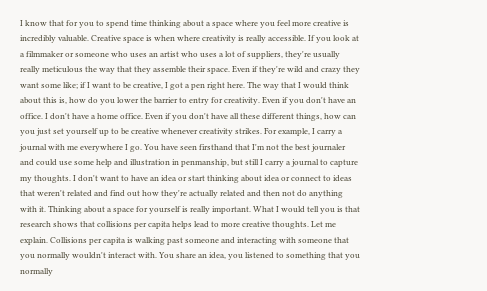I know that for you to spend time thinking about a space where you feel more creative is incredibly valuable. Creative space is when where creativity is really accessible. If you look at a filmmaker or someone who uses an artist who uses a lot of suppliers, they're usually really meticulous the way that they assemble their space. Even if they're wild and crazy they want some like; if I want to be creative, I got a pen right here. The way that I would think about this is, how do you lower the barrier to entry for creativity. Even if you don't have an office. I don't have a home office. Even if you don't have all these different things, how can you just set yourself up to be creative whenever creativity strikes. For example, I carry a journal with me everywhere I go. You have seen firsthand that I'm not the best journaler and could use some help and illustration in penmanship, but still I carry a journal to capture my thoughts. I don't want to have an idea or start thinking about idea or connect to ideas that weren't related and find out how they're actually related and then not do anything with it. Thinking about a space for yourself is really important. What I would tell you is that research shows that collisions per capita helps lead to more creative thoughts. Let me explain. Collisions per capita is walking past someone and interacting with someone that you normally wouldn't interact with. You share an idea, you listened to something that you normally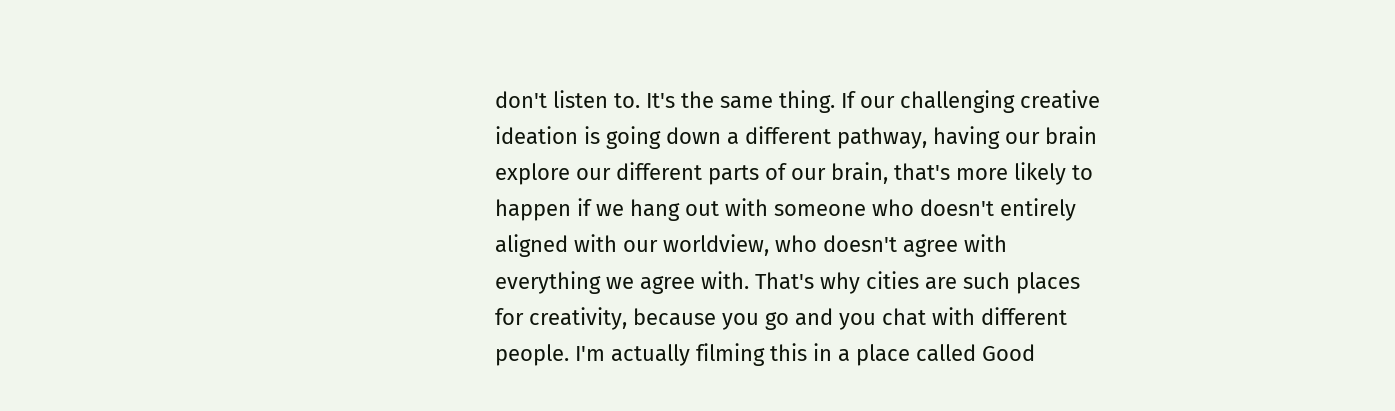don't listen to. It's the same thing. If our challenging creative ideation is going down a different pathway, having our brain explore our different parts of our brain, that's more likely to happen if we hang out with someone who doesn't entirely aligned with our worldview, who doesn't agree with everything we agree with. That's why cities are such places for creativity, because you go and you chat with different people. I'm actually filming this in a place called Good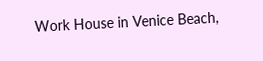Work House in Venice Beach,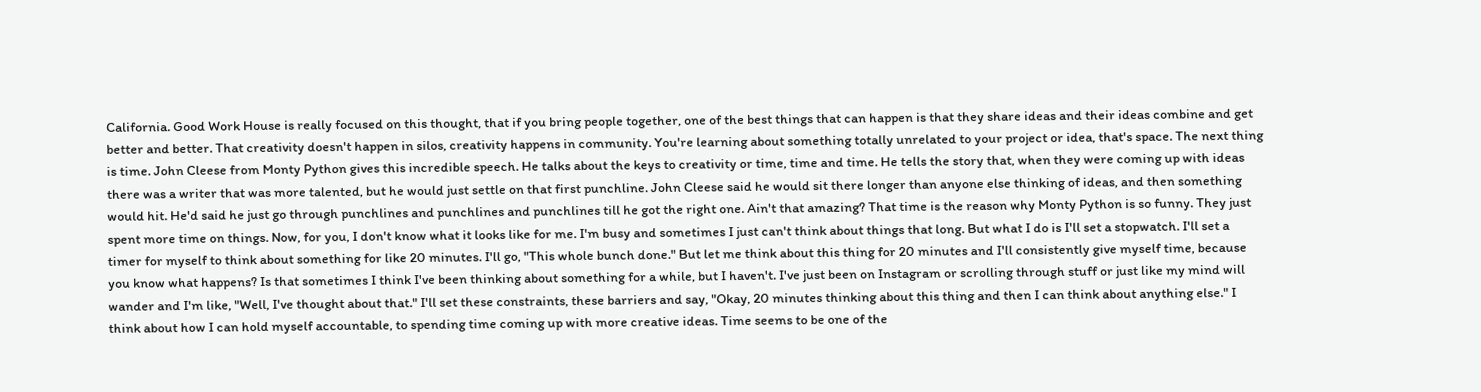California. Good Work House is really focused on this thought, that if you bring people together, one of the best things that can happen is that they share ideas and their ideas combine and get better and better. That creativity doesn't happen in silos, creativity happens in community. You're learning about something totally unrelated to your project or idea, that's space. The next thing is time. John Cleese from Monty Python gives this incredible speech. He talks about the keys to creativity or time, time and time. He tells the story that, when they were coming up with ideas there was a writer that was more talented, but he would just settle on that first punchline. John Cleese said he would sit there longer than anyone else thinking of ideas, and then something would hit. He'd said he just go through punchlines and punchlines and punchlines till he got the right one. Ain't that amazing? That time is the reason why Monty Python is so funny. They just spent more time on things. Now, for you, I don't know what it looks like for me. I'm busy and sometimes I just can't think about things that long. But what I do is I'll set a stopwatch. I'll set a timer for myself to think about something for like 20 minutes. I'll go, "This whole bunch done." But let me think about this thing for 20 minutes and I'll consistently give myself time, because you know what happens? Is that sometimes I think I've been thinking about something for a while, but I haven't. I've just been on Instagram or scrolling through stuff or just like my mind will wander and I'm like, "Well, I've thought about that." I'll set these constraints, these barriers and say, "Okay, 20 minutes thinking about this thing and then I can think about anything else." I think about how I can hold myself accountable, to spending time coming up with more creative ideas. Time seems to be one of the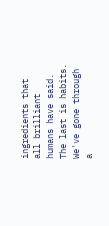ingredients that all brilliant humans have said. The last is habits. We've gone through a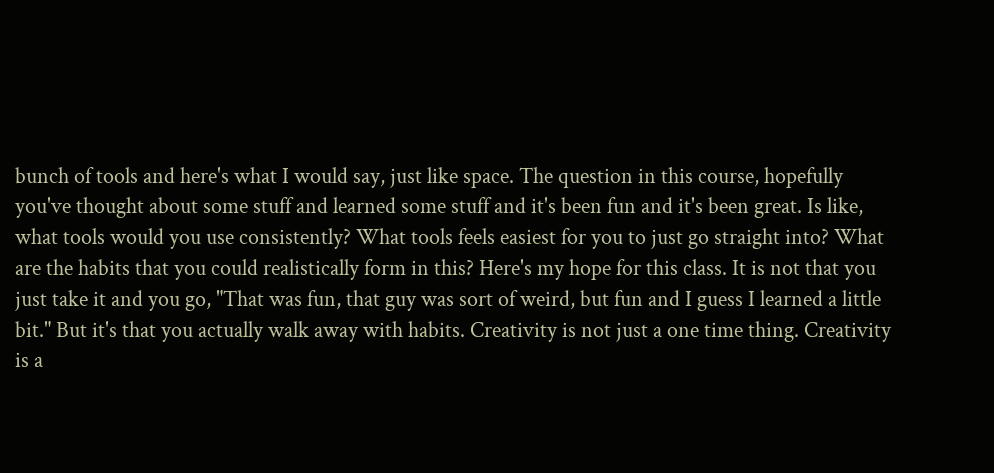bunch of tools and here's what I would say, just like space. The question in this course, hopefully you've thought about some stuff and learned some stuff and it's been fun and it's been great. Is like, what tools would you use consistently? What tools feels easiest for you to just go straight into? What are the habits that you could realistically form in this? Here's my hope for this class. It is not that you just take it and you go, "That was fun, that guy was sort of weird, but fun and I guess I learned a little bit." But it's that you actually walk away with habits. Creativity is not just a one time thing. Creativity is a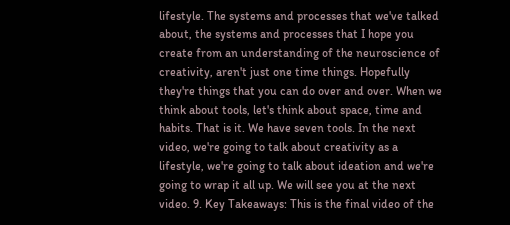lifestyle. The systems and processes that we've talked about, the systems and processes that I hope you create from an understanding of the neuroscience of creativity, aren't just one time things. Hopefully they're things that you can do over and over. When we think about tools, let's think about space, time and habits. That is it. We have seven tools. In the next video, we're going to talk about creativity as a lifestyle, we're going to talk about ideation and we're going to wrap it all up. We will see you at the next video. 9. Key Takeaways: This is the final video of the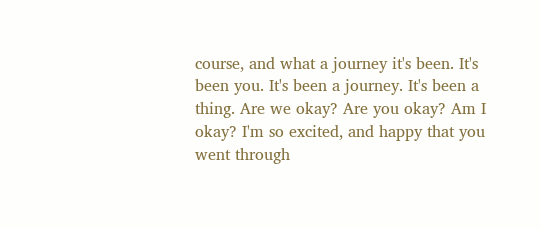course, and what a journey it's been. It's been you. It's been a journey. It's been a thing. Are we okay? Are you okay? Am I okay? I'm so excited, and happy that you went through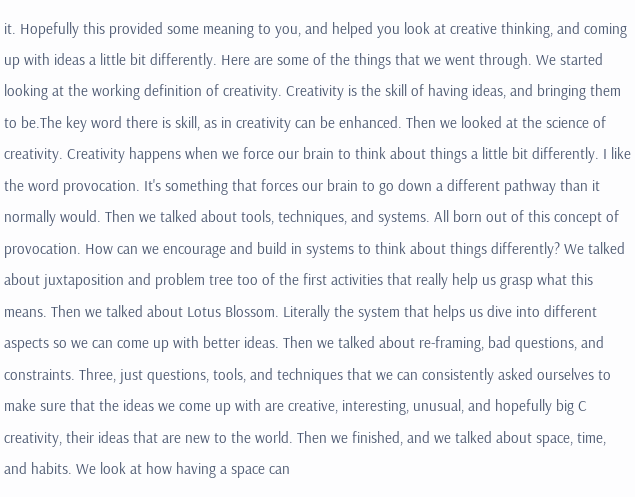it. Hopefully this provided some meaning to you, and helped you look at creative thinking, and coming up with ideas a little bit differently. Here are some of the things that we went through. We started looking at the working definition of creativity. Creativity is the skill of having ideas, and bringing them to be.The key word there is skill, as in creativity can be enhanced. Then we looked at the science of creativity. Creativity happens when we force our brain to think about things a little bit differently. I like the word provocation. It's something that forces our brain to go down a different pathway than it normally would. Then we talked about tools, techniques, and systems. All born out of this concept of provocation. How can we encourage and build in systems to think about things differently? We talked about juxtaposition and problem tree too of the first activities that really help us grasp what this means. Then we talked about Lotus Blossom. Literally the system that helps us dive into different aspects so we can come up with better ideas. Then we talked about re-framing, bad questions, and constraints. Three, just questions, tools, and techniques that we can consistently asked ourselves to make sure that the ideas we come up with are creative, interesting, unusual, and hopefully big C creativity, their ideas that are new to the world. Then we finished, and we talked about space, time, and habits. We look at how having a space can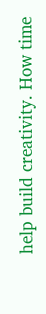help build creativity. How time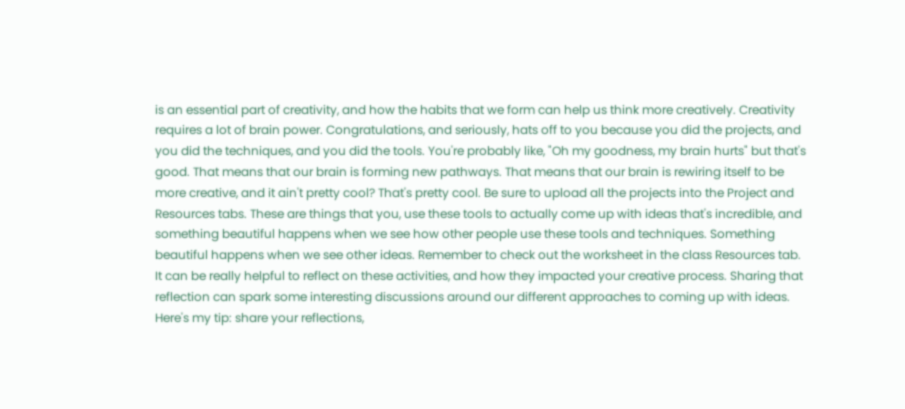is an essential part of creativity, and how the habits that we form can help us think more creatively. Creativity requires a lot of brain power. Congratulations, and seriously, hats off to you because you did the projects, and you did the techniques, and you did the tools. You're probably like, "Oh my goodness, my brain hurts" but that's good. That means that our brain is forming new pathways. That means that our brain is rewiring itself to be more creative, and it ain't pretty cool? That's pretty cool. Be sure to upload all the projects into the Project and Resources tabs. These are things that you, use these tools to actually come up with ideas that's incredible, and something beautiful happens when we see how other people use these tools and techniques. Something beautiful happens when we see other ideas. Remember to check out the worksheet in the class Resources tab. It can be really helpful to reflect on these activities, and how they impacted your creative process. Sharing that reflection can spark some interesting discussions around our different approaches to coming up with ideas. Here's my tip: share your reflections,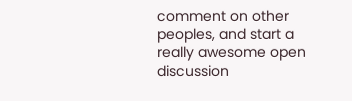comment on other peoples, and start a really awesome open discussion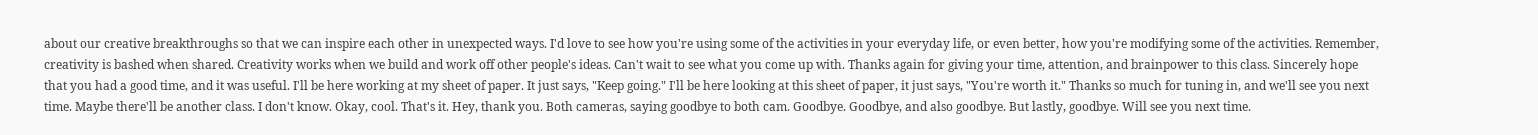about our creative breakthroughs so that we can inspire each other in unexpected ways. I'd love to see how you're using some of the activities in your everyday life, or even better, how you're modifying some of the activities. Remember, creativity is bashed when shared. Creativity works when we build and work off other people's ideas. Can't wait to see what you come up with. Thanks again for giving your time, attention, and brainpower to this class. Sincerely hope that you had a good time, and it was useful. I'll be here working at my sheet of paper. It just says, "Keep going." I'll be here looking at this sheet of paper, it just says, "You're worth it." Thanks so much for tuning in, and we'll see you next time. Maybe there'll be another class. I don't know. Okay, cool. That's it. Hey, thank you. Both cameras, saying goodbye to both cam. Goodbye. Goodbye, and also goodbye. But lastly, goodbye. Will see you next time.